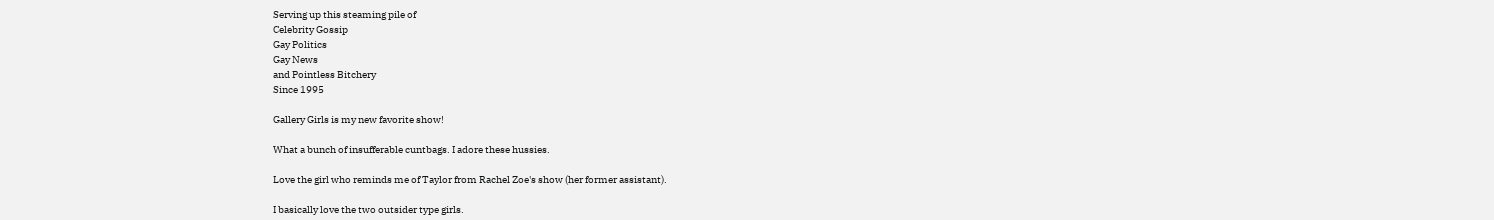Serving up this steaming pile of
Celebrity Gossip
Gay Politics
Gay News
and Pointless Bitchery
Since 1995

Gallery Girls is my new favorite show!

What a bunch of insufferable cuntbags. I adore these hussies.

Love the girl who reminds me of Taylor from Rachel Zoe's show (her former assistant).

I basically love the two outsider type girls.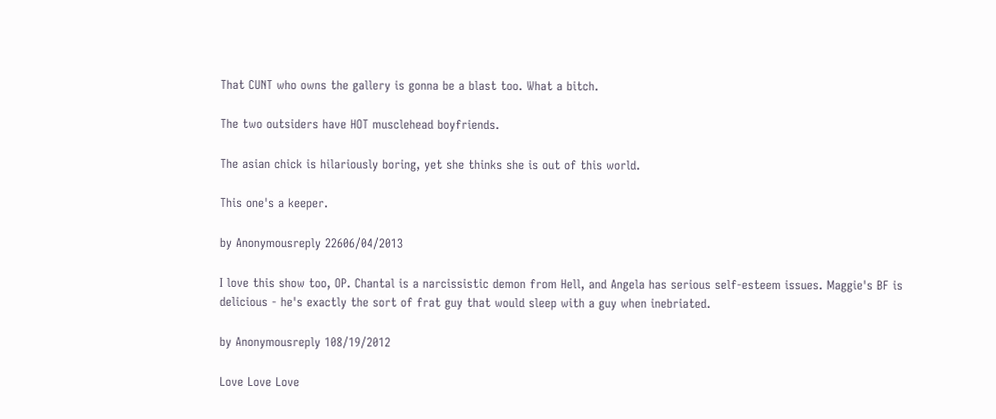That CUNT who owns the gallery is gonna be a blast too. What a bitch.

The two outsiders have HOT musclehead boyfriends.

The asian chick is hilariously boring, yet she thinks she is out of this world.

This one's a keeper.

by Anonymousreply 22606/04/2013

I love this show too, OP. Chantal is a narcissistic demon from Hell, and Angela has serious self-esteem issues. Maggie's BF is delicious - he's exactly the sort of frat guy that would sleep with a guy when inebriated.

by Anonymousreply 108/19/2012

Love Love Love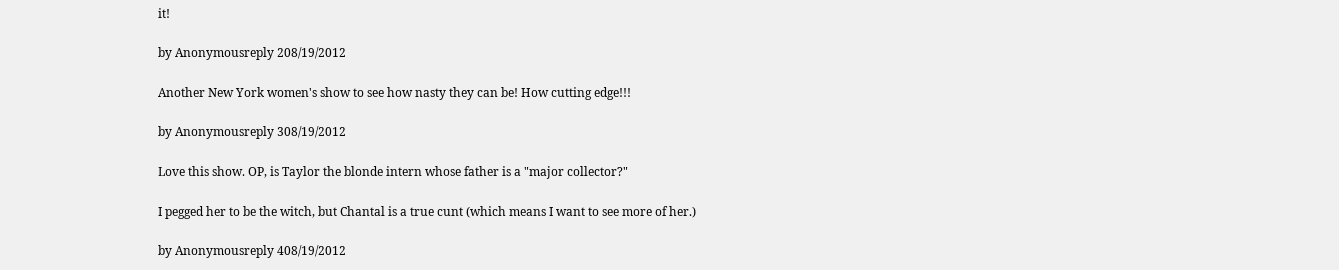it!

by Anonymousreply 208/19/2012

Another New York women's show to see how nasty they can be! How cutting edge!!!

by Anonymousreply 308/19/2012

Love this show. OP, is Taylor the blonde intern whose father is a "major collector?"

I pegged her to be the witch, but Chantal is a true cunt (which means I want to see more of her.)

by Anonymousreply 408/19/2012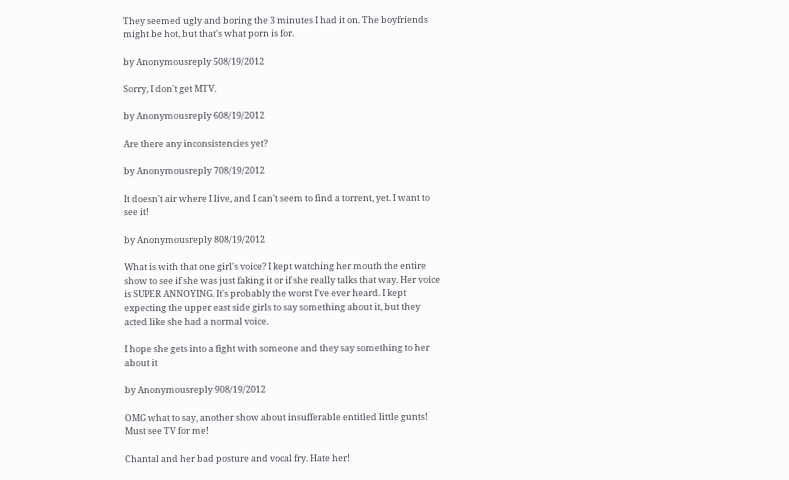They seemed ugly and boring the 3 minutes I had it on. The boyfriends might be hot, but that's what porn is for.

by Anonymousreply 508/19/2012

Sorry, I don't get MTV.

by Anonymousreply 608/19/2012

Are there any inconsistencies yet?

by Anonymousreply 708/19/2012

It doesn't air where I live, and I can't seem to find a torrent, yet. I want to see it!

by Anonymousreply 808/19/2012

What is with that one girl's voice? I kept watching her mouth the entire show to see if she was just faking it or if she really talks that way. Her voice is SUPER ANNOYING. It's probably the worst I've ever heard. I kept expecting the upper east side girls to say something about it, but they acted like she had a normal voice.

I hope she gets into a fight with someone and they say something to her about it

by Anonymousreply 908/19/2012

OMG what to say, another show about insufferable entitled little gunts! Must see TV for me!

Chantal and her bad posture and vocal fry. Hate her!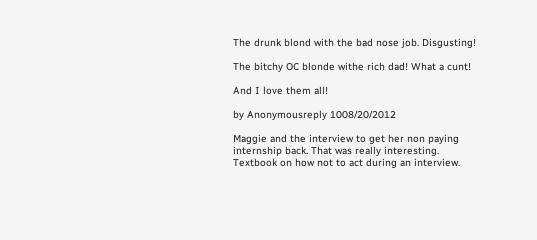The drunk blond with the bad nose job. Disgusting!

The bitchy OC blonde withe rich dad! What a cunt!

And I love them all!

by Anonymousreply 1008/20/2012

Maggie and the interview to get her non paying internship back. That was really interesting. Textbook on how not to act during an interview.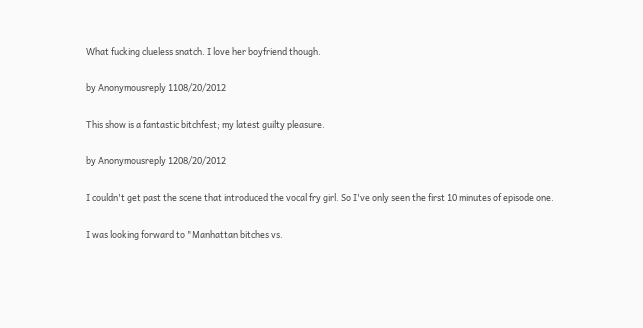What fucking clueless snatch. I love her boyfriend though.

by Anonymousreply 1108/20/2012

This show is a fantastic bitchfest; my latest guilty pleasure.

by Anonymousreply 1208/20/2012

I couldn't get past the scene that introduced the vocal fry girl. So I've only seen the first 10 minutes of episode one.

I was looking forward to "Manhattan bitches vs.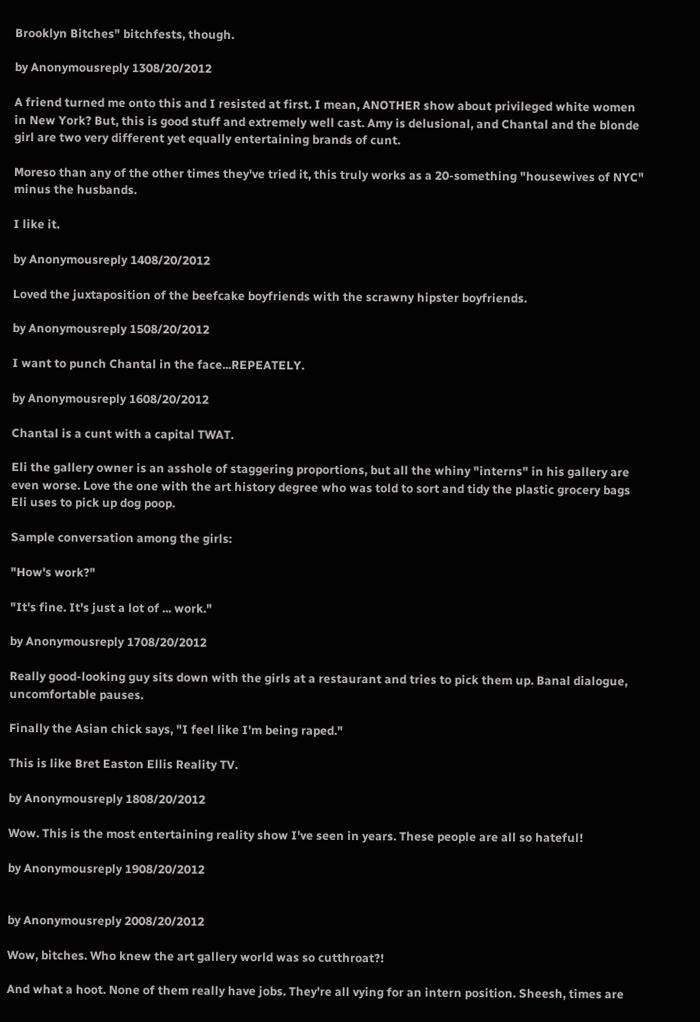Brooklyn Bitches" bitchfests, though.

by Anonymousreply 1308/20/2012

A friend turned me onto this and I resisted at first. I mean, ANOTHER show about privileged white women in New York? But, this is good stuff and extremely well cast. Amy is delusional, and Chantal and the blonde girl are two very different yet equally entertaining brands of cunt.

Moreso than any of the other times they've tried it, this truly works as a 20-something "housewives of NYC" minus the husbands.

I like it.

by Anonymousreply 1408/20/2012

Loved the juxtaposition of the beefcake boyfriends with the scrawny hipster boyfriends.

by Anonymousreply 1508/20/2012

I want to punch Chantal in the face...REPEATELY.

by Anonymousreply 1608/20/2012

Chantal is a cunt with a capital TWAT.

Eli the gallery owner is an asshole of staggering proportions, but all the whiny "interns" in his gallery are even worse. Love the one with the art history degree who was told to sort and tidy the plastic grocery bags Eli uses to pick up dog poop.

Sample conversation among the girls:

"How's work?"

"It's fine. It's just a lot of ... work."

by Anonymousreply 1708/20/2012

Really good-looking guy sits down with the girls at a restaurant and tries to pick them up. Banal dialogue, uncomfortable pauses.

Finally the Asian chick says, "I feel like I'm being raped."

This is like Bret Easton Ellis Reality TV.

by Anonymousreply 1808/20/2012

Wow. This is the most entertaining reality show I've seen in years. These people are all so hateful!

by Anonymousreply 1908/20/2012


by Anonymousreply 2008/20/2012

Wow, bitches. Who knew the art gallery world was so cutthroat?!

And what a hoot. None of them really have jobs. They're all vying for an intern position. Sheesh, times are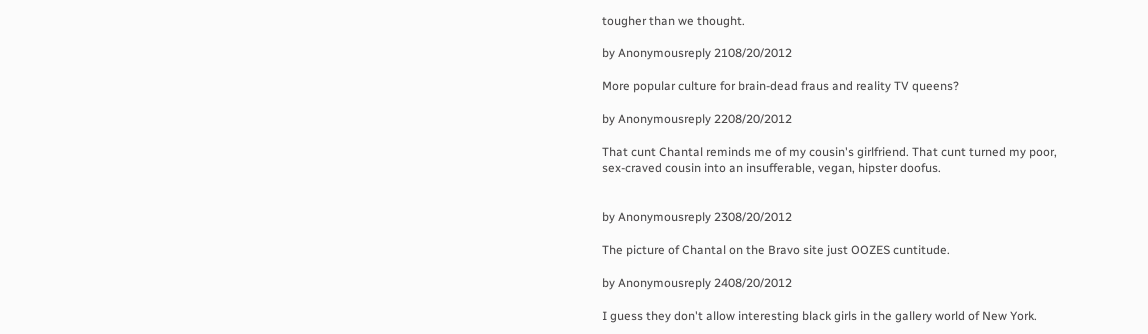tougher than we thought.

by Anonymousreply 2108/20/2012

More popular culture for brain-dead fraus and reality TV queens?

by Anonymousreply 2208/20/2012

That cunt Chantal reminds me of my cousin's girlfriend. That cunt turned my poor, sex-craved cousin into an insufferable, vegan, hipster doofus.


by Anonymousreply 2308/20/2012

The picture of Chantal on the Bravo site just OOZES cuntitude.

by Anonymousreply 2408/20/2012

I guess they don't allow interesting black girls in the gallery world of New York.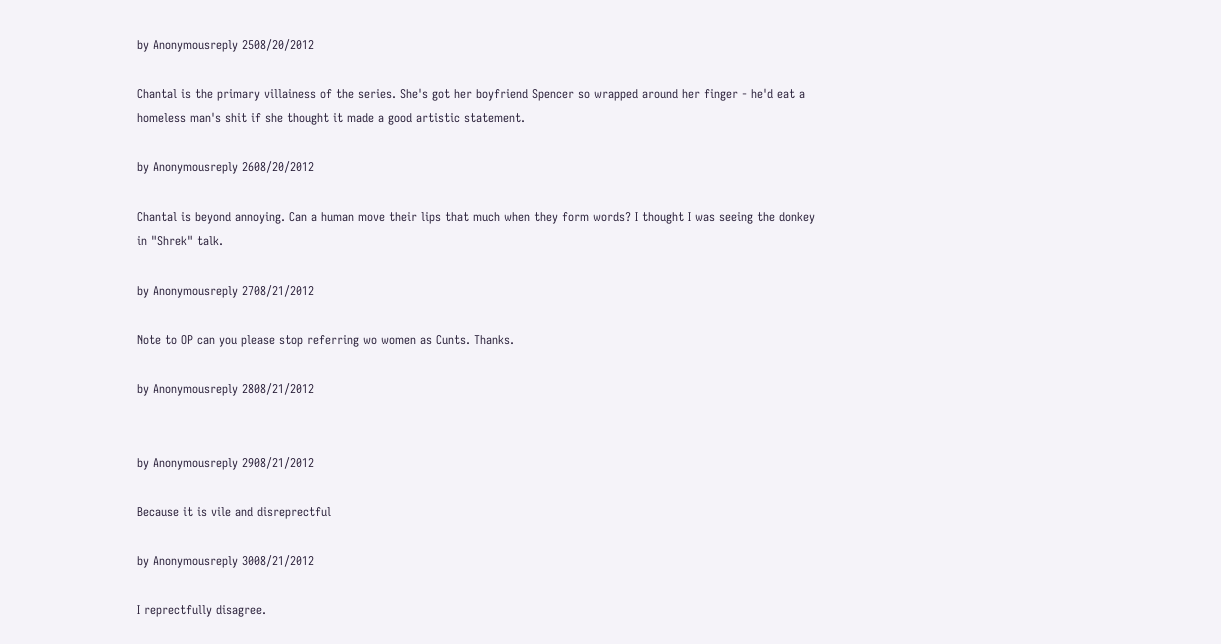by Anonymousreply 2508/20/2012

Chantal is the primary villainess of the series. She's got her boyfriend Spencer so wrapped around her finger - he'd eat a homeless man's shit if she thought it made a good artistic statement.

by Anonymousreply 2608/20/2012

Chantal is beyond annoying. Can a human move their lips that much when they form words? I thought I was seeing the donkey in "Shrek" talk.

by Anonymousreply 2708/21/2012

Note to OP can you please stop referring wo women as Cunts. Thanks.

by Anonymousreply 2808/21/2012


by Anonymousreply 2908/21/2012

Because it is vile and disreprectful

by Anonymousreply 3008/21/2012

I reprectfully disagree.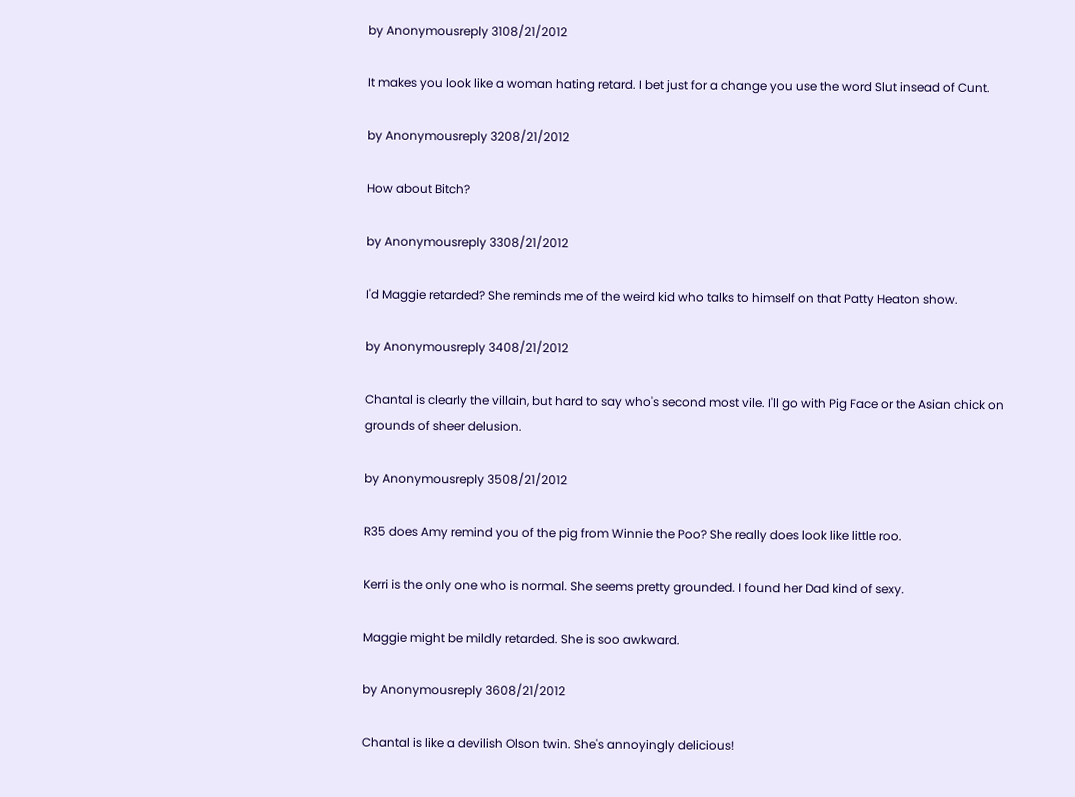by Anonymousreply 3108/21/2012

It makes you look like a woman hating retard. I bet just for a change you use the word Slut insead of Cunt.

by Anonymousreply 3208/21/2012

How about Bitch?

by Anonymousreply 3308/21/2012

I'd Maggie retarded? She reminds me of the weird kid who talks to himself on that Patty Heaton show.

by Anonymousreply 3408/21/2012

Chantal is clearly the villain, but hard to say who's second most vile. I'll go with Pig Face or the Asian chick on grounds of sheer delusion.

by Anonymousreply 3508/21/2012

R35 does Amy remind you of the pig from Winnie the Poo? She really does look like little roo.

Kerri is the only one who is normal. She seems pretty grounded. I found her Dad kind of sexy.

Maggie might be mildly retarded. She is soo awkward.

by Anonymousreply 3608/21/2012

Chantal is like a devilish Olson twin. She's annoyingly delicious!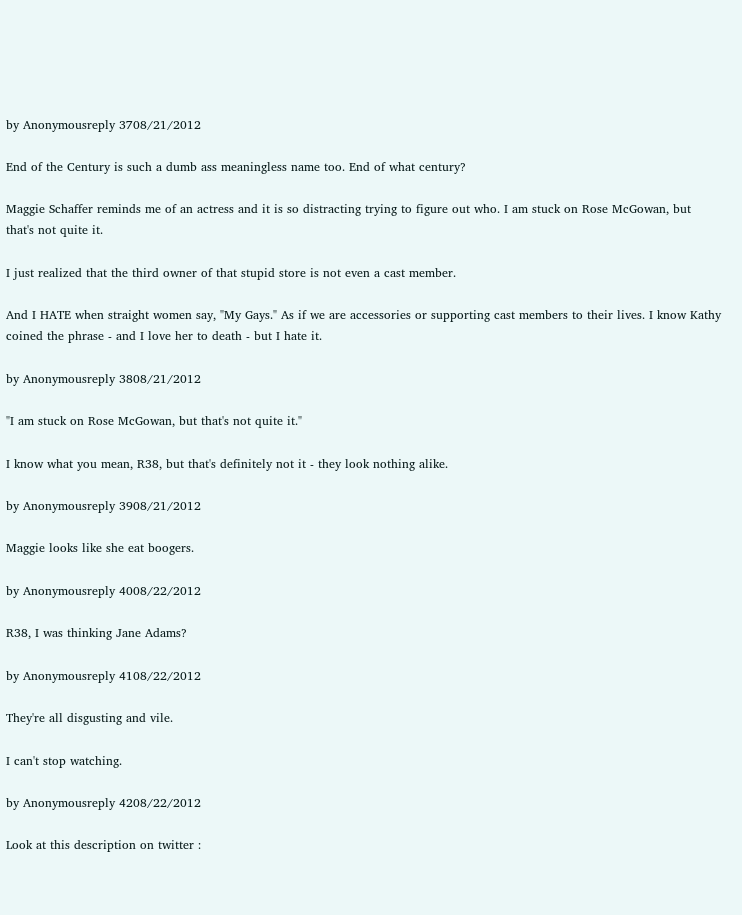by Anonymousreply 3708/21/2012

End of the Century is such a dumb ass meaningless name too. End of what century?

Maggie Schaffer reminds me of an actress and it is so distracting trying to figure out who. I am stuck on Rose McGowan, but that's not quite it.

I just realized that the third owner of that stupid store is not even a cast member.

And I HATE when straight women say, "My Gays." As if we are accessories or supporting cast members to their lives. I know Kathy coined the phrase - and I love her to death - but I hate it.

by Anonymousreply 3808/21/2012

"I am stuck on Rose McGowan, but that's not quite it."

I know what you mean, R38, but that's definitely not it - they look nothing alike.

by Anonymousreply 3908/21/2012

Maggie looks like she eat boogers.

by Anonymousreply 4008/22/2012

R38, I was thinking Jane Adams?

by Anonymousreply 4108/22/2012

They're all disgusting and vile.

I can't stop watching.

by Anonymousreply 4208/22/2012

Look at this description on twitter :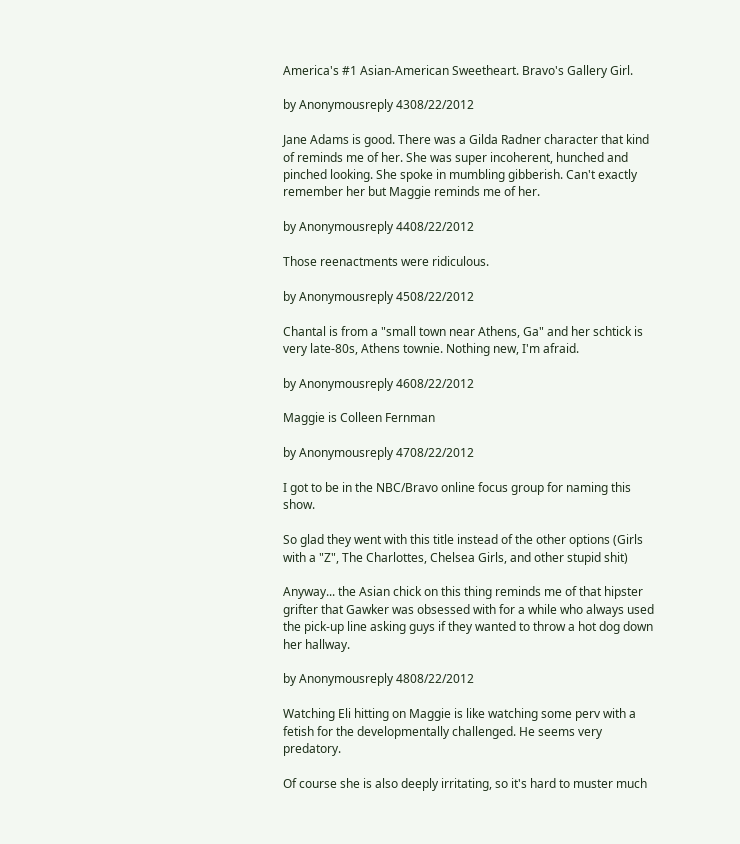America's #1 Asian-American Sweetheart. Bravo's Gallery Girl.

by Anonymousreply 4308/22/2012

Jane Adams is good. There was a Gilda Radner character that kind of reminds me of her. She was super incoherent, hunched and pinched looking. She spoke in mumbling gibberish. Can't exactly remember her but Maggie reminds me of her.

by Anonymousreply 4408/22/2012

Those reenactments were ridiculous.

by Anonymousreply 4508/22/2012

Chantal is from a "small town near Athens, Ga" and her schtick is very late-80s, Athens townie. Nothing new, I'm afraid.

by Anonymousreply 4608/22/2012

Maggie is Colleen Fernman

by Anonymousreply 4708/22/2012

I got to be in the NBC/Bravo online focus group for naming this show.

So glad they went with this title instead of the other options (Girls with a "Z", The Charlottes, Chelsea Girls, and other stupid shit)

Anyway... the Asian chick on this thing reminds me of that hipster grifter that Gawker was obsessed with for a while who always used the pick-up line asking guys if they wanted to throw a hot dog down her hallway.

by Anonymousreply 4808/22/2012

Watching Eli hitting on Maggie is like watching some perv with a fetish for the developmentally challenged. He seems very predatory.

Of course she is also deeply irritating, so it's hard to muster much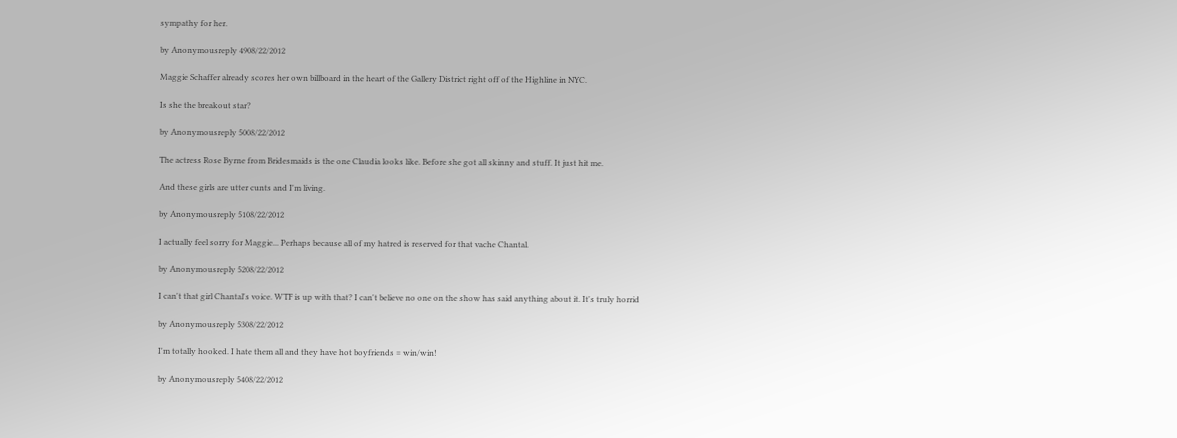sympathy for her.

by Anonymousreply 4908/22/2012

Maggie Schaffer already scores her own billboard in the heart of the Gallery District right off of the Highline in NYC.

Is she the breakout star?

by Anonymousreply 5008/22/2012

The actress Rose Byrne from Bridesmaids is the one Claudia looks like. Before she got all skinny and stuff. It just hit me.

And these girls are utter cunts and I'm living.

by Anonymousreply 5108/22/2012

I actually feel sorry for Maggie... Perhaps because all of my hatred is reserved for that vache Chantal.

by Anonymousreply 5208/22/2012

I can't that girl Chantal's voice. WTF is up with that? I can't believe no one on the show has said anything about it. It's truly horrid

by Anonymousreply 5308/22/2012

I'm totally hooked. I hate them all and they have hot boyfriends = win/win!

by Anonymousreply 5408/22/2012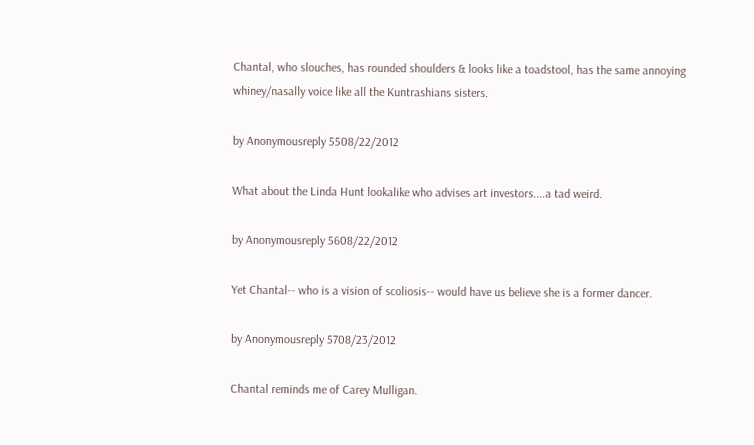Chantal, who slouches, has rounded shoulders & looks like a toadstool, has the same annoying whiney/nasally voice like all the Kuntrashians sisters.

by Anonymousreply 5508/22/2012

What about the Linda Hunt lookalike who advises art investors....a tad weird.

by Anonymousreply 5608/22/2012

Yet Chantal-- who is a vision of scoliosis-- would have us believe she is a former dancer.

by Anonymousreply 5708/23/2012

Chantal reminds me of Carey Mulligan.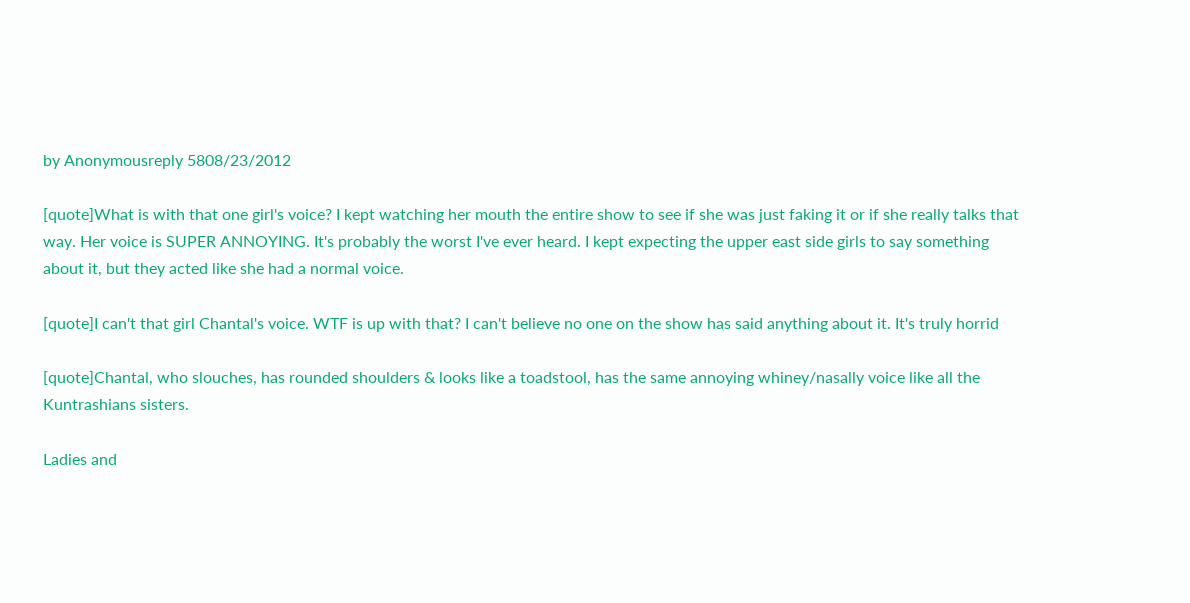by Anonymousreply 5808/23/2012

[quote]What is with that one girl's voice? I kept watching her mouth the entire show to see if she was just faking it or if she really talks that way. Her voice is SUPER ANNOYING. It's probably the worst I've ever heard. I kept expecting the upper east side girls to say something about it, but they acted like she had a normal voice.

[quote]I can't that girl Chantal's voice. WTF is up with that? I can't believe no one on the show has said anything about it. It's truly horrid

[quote]Chantal, who slouches, has rounded shoulders & looks like a toadstool, has the same annoying whiney/nasally voice like all the Kuntrashians sisters.

Ladies and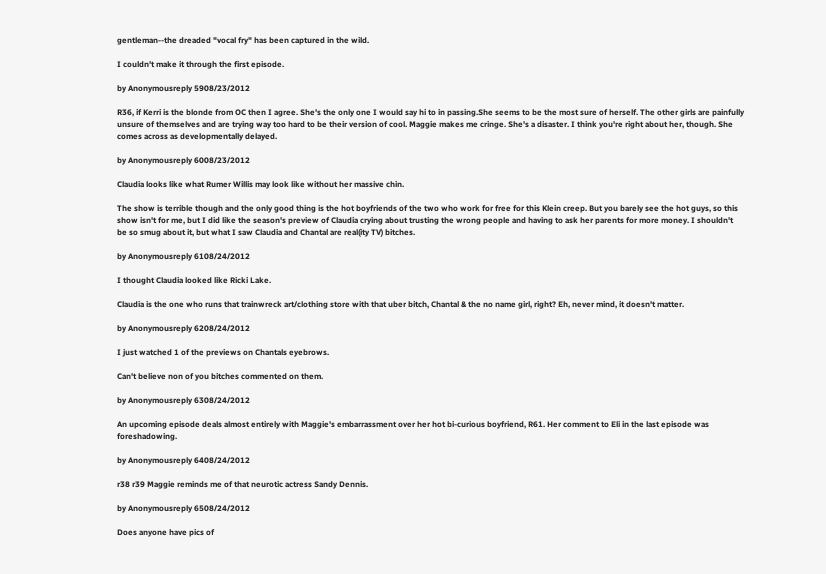gentleman--the dreaded "vocal fry" has been captured in the wild.

I couldn't make it through the first episode.

by Anonymousreply 5908/23/2012

R36, if Kerri is the blonde from OC then I agree. She's the only one I would say hi to in passing.She seems to be the most sure of herself. The other girls are painfully unsure of themselves and are trying way too hard to be their version of cool. Maggie makes me cringe. She's a disaster. I think you're right about her, though. She comes across as developmentally delayed.

by Anonymousreply 6008/23/2012

Claudia looks like what Rumer Willis may look like without her massive chin.

The show is terrible though and the only good thing is the hot boyfriends of the two who work for free for this Klein creep. But you barely see the hot guys, so this show isn't for me, but I did like the season's preview of Claudia crying about trusting the wrong people and having to ask her parents for more money. I shouldn't be so smug about it, but what I saw Claudia and Chantal are real(ity TV) bitches.

by Anonymousreply 6108/24/2012

I thought Claudia looked like Ricki Lake.

Claudia is the one who runs that trainwreck art/clothing store with that uber bitch, Chantal & the no name girl, right? Eh, never mind, it doesn't matter.

by Anonymousreply 6208/24/2012

I just watched 1 of the previews on Chantals eyebrows.

Can't believe non of you bitches commented on them.

by Anonymousreply 6308/24/2012

An upcoming episode deals almost entirely with Maggie's embarrassment over her hot bi-curious boyfriend, R61. Her comment to Eli in the last episode was foreshadowing.

by Anonymousreply 6408/24/2012

r38 r39 Maggie reminds me of that neurotic actress Sandy Dennis.

by Anonymousreply 6508/24/2012

Does anyone have pics of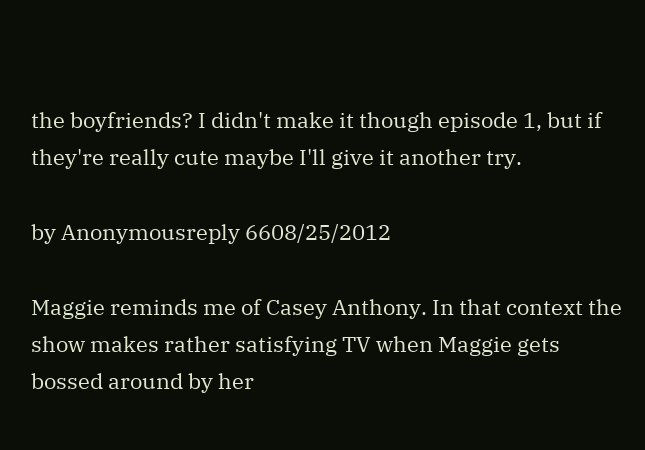the boyfriends? I didn't make it though episode 1, but if they're really cute maybe I'll give it another try.

by Anonymousreply 6608/25/2012

Maggie reminds me of Casey Anthony. In that context the show makes rather satisfying TV when Maggie gets bossed around by her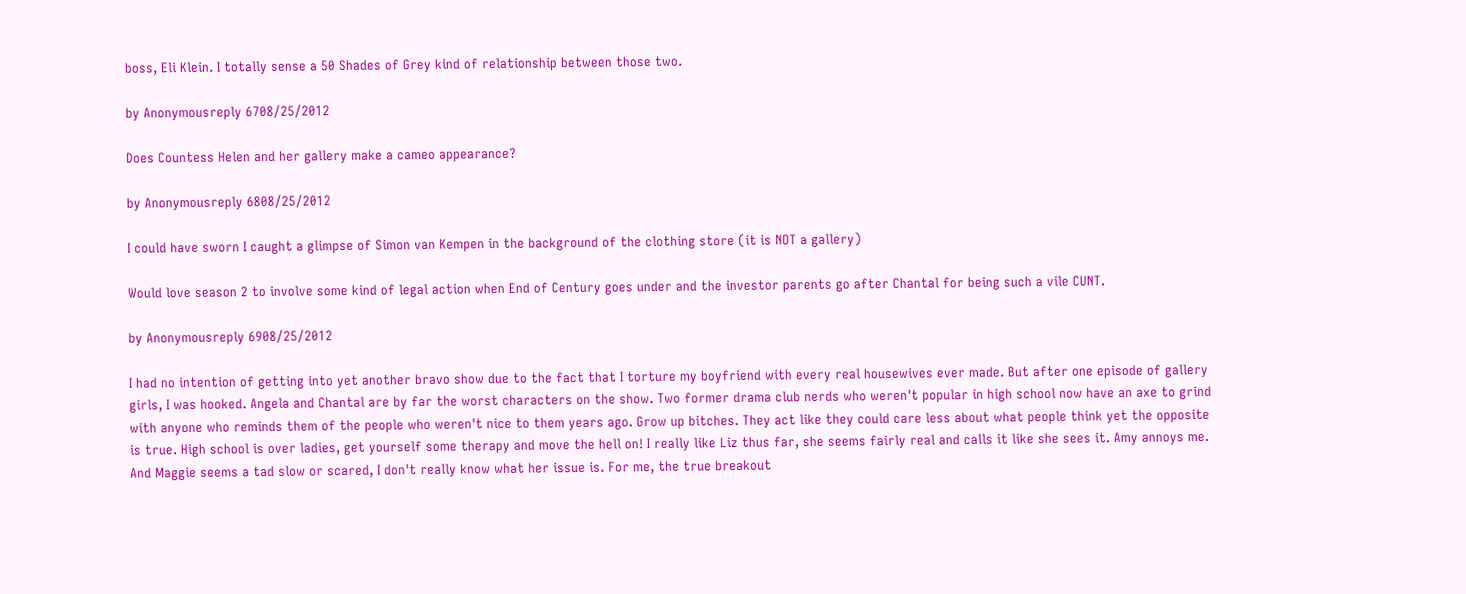boss, Eli Klein. I totally sense a 50 Shades of Grey kind of relationship between those two.

by Anonymousreply 6708/25/2012

Does Countess Helen and her gallery make a cameo appearance?

by Anonymousreply 6808/25/2012

I could have sworn I caught a glimpse of Simon van Kempen in the background of the clothing store (it is NOT a gallery)

Would love season 2 to involve some kind of legal action when End of Century goes under and the investor parents go after Chantal for being such a vile CUNT.

by Anonymousreply 6908/25/2012

I had no intention of getting into yet another bravo show due to the fact that I torture my boyfriend with every real housewives ever made. But after one episode of gallery girls, I was hooked. Angela and Chantal are by far the worst characters on the show. Two former drama club nerds who weren't popular in high school now have an axe to grind with anyone who reminds them of the people who weren't nice to them years ago. Grow up bitches. They act like they could care less about what people think yet the opposite is true. High school is over ladies, get yourself some therapy and move the hell on! I really like Liz thus far, she seems fairly real and calls it like she sees it. Amy annoys me. And Maggie seems a tad slow or scared, I don't really know what her issue is. For me, the true breakout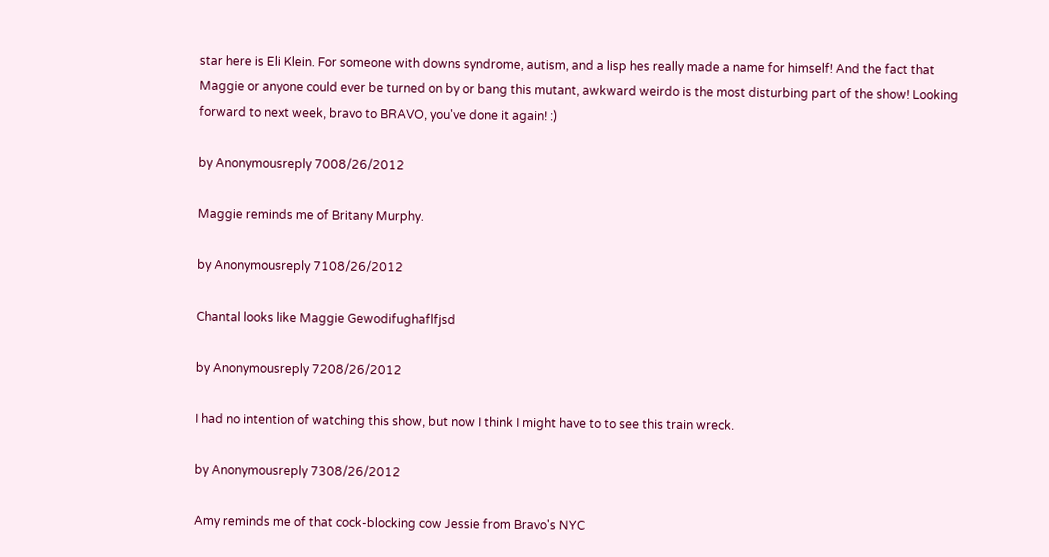star here is Eli Klein. For someone with downs syndrome, autism, and a lisp hes really made a name for himself! And the fact that Maggie or anyone could ever be turned on by or bang this mutant, awkward weirdo is the most disturbing part of the show! Looking forward to next week, bravo to BRAVO, you've done it again! :)

by Anonymousreply 7008/26/2012

Maggie reminds me of Britany Murphy.

by Anonymousreply 7108/26/2012

Chantal looks like Maggie Gewodifughaflfjsd

by Anonymousreply 7208/26/2012

I had no intention of watching this show, but now I think I might have to to see this train wreck.

by Anonymousreply 7308/26/2012

Amy reminds me of that cock-blocking cow Jessie from Bravo's NYC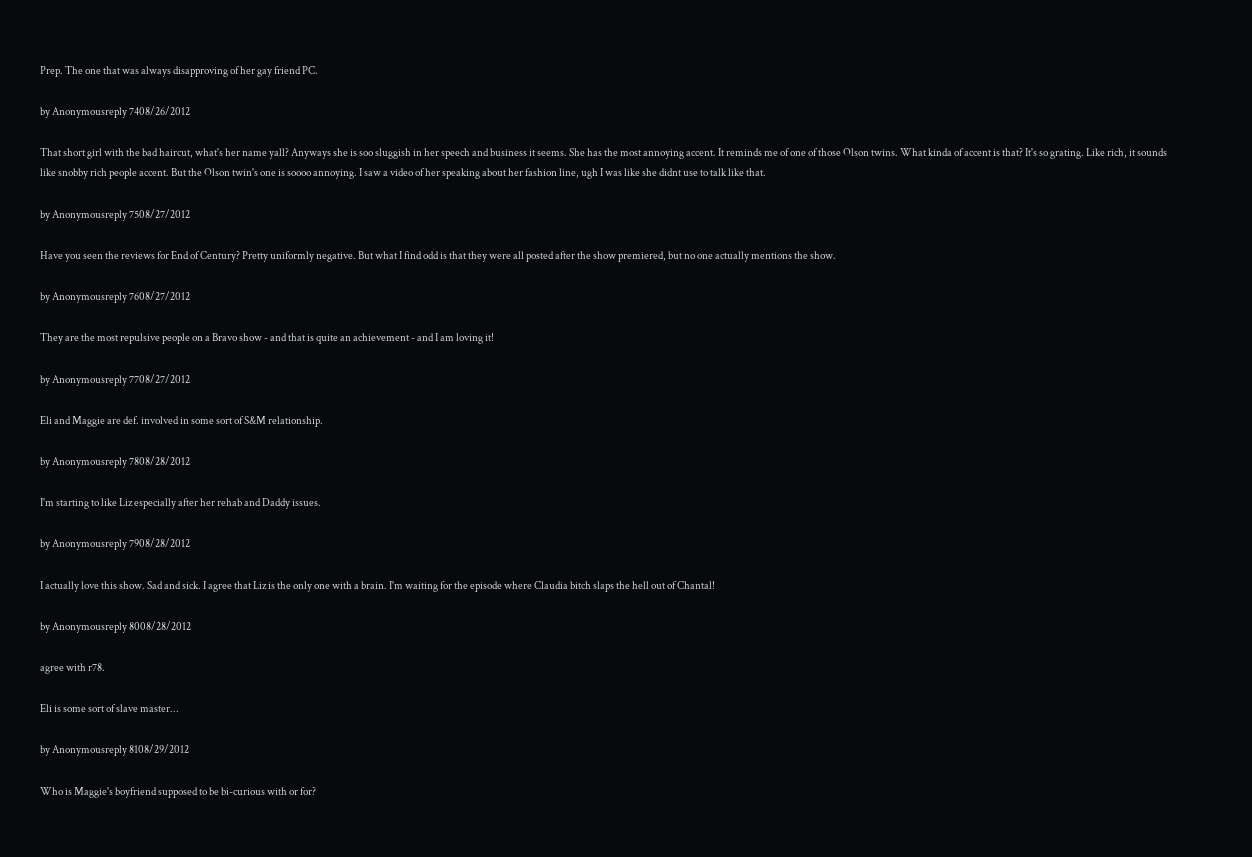Prep. The one that was always disapproving of her gay friend PC.

by Anonymousreply 7408/26/2012

That short girl with the bad haircut, what's her name yall? Anyways she is soo sluggish in her speech and business it seems. She has the most annoying accent. It reminds me of one of those Olson twins. What kinda of accent is that? It's so grating. Like rich, it sounds like snobby rich people accent. But the Olson twin's one is soooo annoying. I saw a video of her speaking about her fashion line, ugh I was like she didnt use to talk like that.

by Anonymousreply 7508/27/2012

Have you seen the reviews for End of Century? Pretty uniformly negative. But what I find odd is that they were all posted after the show premiered, but no one actually mentions the show.

by Anonymousreply 7608/27/2012

They are the most repulsive people on a Bravo show - and that is quite an achievement - and I am loving it!

by Anonymousreply 7708/27/2012

Eli and Maggie are def. involved in some sort of S&M relationship.

by Anonymousreply 7808/28/2012

I'm starting to like Liz especially after her rehab and Daddy issues.

by Anonymousreply 7908/28/2012

I actually love this show. Sad and sick. I agree that Liz is the only one with a brain. I'm waiting for the episode where Claudia bitch slaps the hell out of Chantal!

by Anonymousreply 8008/28/2012

agree with r78.

Eli is some sort of slave master...

by Anonymousreply 8108/29/2012

Who is Maggie's boyfriend supposed to be bi-curious with or for?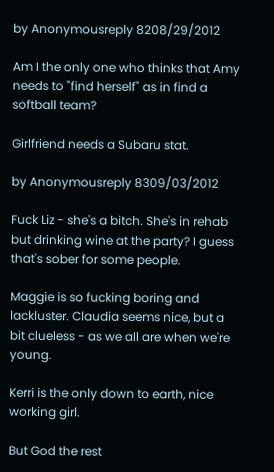by Anonymousreply 8208/29/2012

Am I the only one who thinks that Amy needs to "find herself" as in find a softball team?

Girlfriend needs a Subaru stat.

by Anonymousreply 8309/03/2012

Fuck Liz - she's a bitch. She's in rehab but drinking wine at the party? I guess that's sober for some people.

Maggie is so fucking boring and lackluster. Claudia seems nice, but a bit clueless - as we all are when we're young.

Kerri is the only down to earth, nice working girl.

But God the rest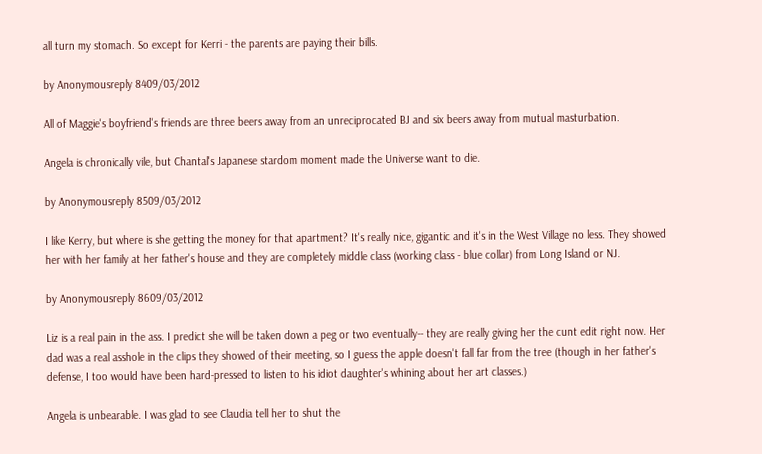all turn my stomach. So except for Kerri - the parents are paying their bills.

by Anonymousreply 8409/03/2012

All of Maggie's boyfriend's friends are three beers away from an unreciprocated BJ and six beers away from mutual masturbation.

Angela is chronically vile, but Chantal's Japanese stardom moment made the Universe want to die.

by Anonymousreply 8509/03/2012

I like Kerry, but where is she getting the money for that apartment? It's really nice, gigantic and it's in the West Village no less. They showed her with her family at her father's house and they are completely middle class (working class - blue collar) from Long Island or NJ.

by Anonymousreply 8609/03/2012

Liz is a real pain in the ass. I predict she will be taken down a peg or two eventually-- they are really giving her the cunt edit right now. Her dad was a real asshole in the clips they showed of their meeting, so I guess the apple doesn't fall far from the tree (though in her father's defense, I too would have been hard-pressed to listen to his idiot daughter's whining about her art classes.)

Angela is unbearable. I was glad to see Claudia tell her to shut the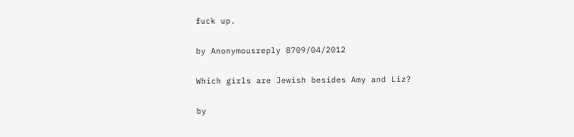fuck up.

by Anonymousreply 8709/04/2012

Which girls are Jewish besides Amy and Liz?

by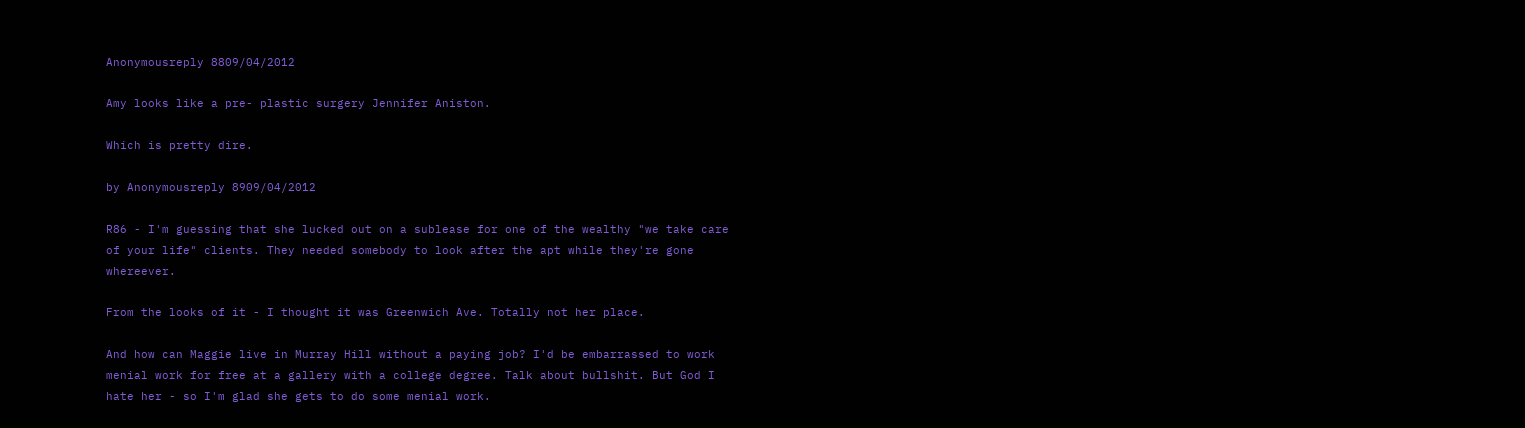Anonymousreply 8809/04/2012

Amy looks like a pre- plastic surgery Jennifer Aniston.

Which is pretty dire.

by Anonymousreply 8909/04/2012

R86 - I'm guessing that she lucked out on a sublease for one of the wealthy "we take care of your life" clients. They needed somebody to look after the apt while they're gone whereever.

From the looks of it - I thought it was Greenwich Ave. Totally not her place.

And how can Maggie live in Murray Hill without a paying job? I'd be embarrassed to work menial work for free at a gallery with a college degree. Talk about bullshit. But God I hate her - so I'm glad she gets to do some menial work.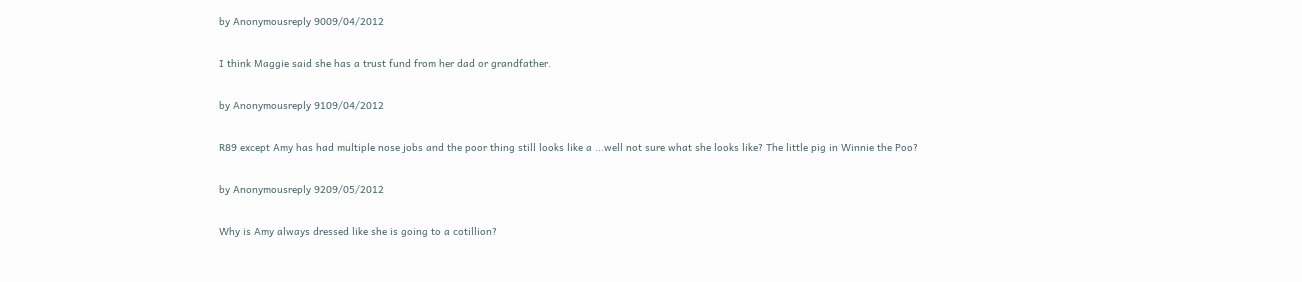by Anonymousreply 9009/04/2012

I think Maggie said she has a trust fund from her dad or grandfather.

by Anonymousreply 9109/04/2012

R89 except Amy has had multiple nose jobs and the poor thing still looks like a ...well not sure what she looks like? The little pig in Winnie the Poo?

by Anonymousreply 9209/05/2012

Why is Amy always dressed like she is going to a cotillion?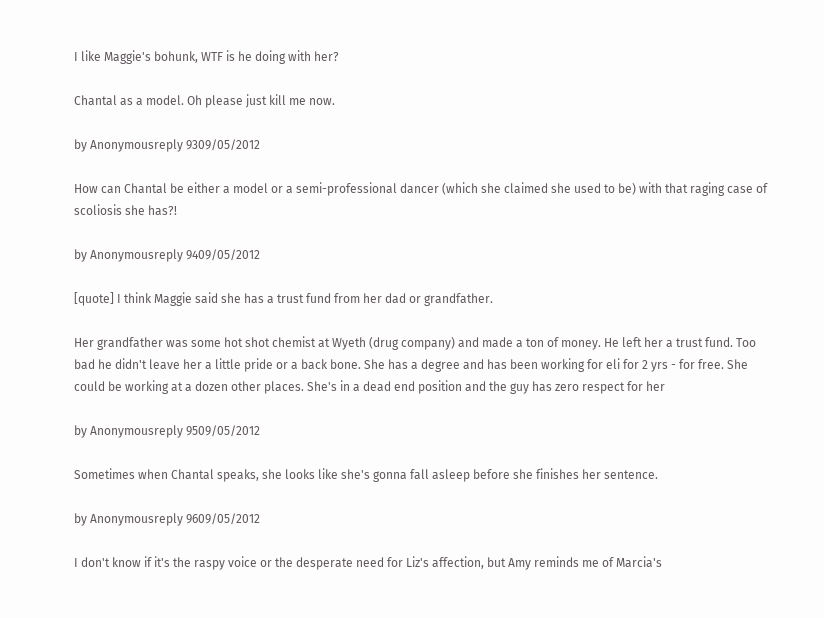I like Maggie's bohunk, WTF is he doing with her?

Chantal as a model. Oh please just kill me now.

by Anonymousreply 9309/05/2012

How can Chantal be either a model or a semi-professional dancer (which she claimed she used to be) with that raging case of scoliosis she has?!

by Anonymousreply 9409/05/2012

[quote] I think Maggie said she has a trust fund from her dad or grandfather.

Her grandfather was some hot shot chemist at Wyeth (drug company) and made a ton of money. He left her a trust fund. Too bad he didn't leave her a little pride or a back bone. She has a degree and has been working for eli for 2 yrs - for free. She could be working at a dozen other places. She's in a dead end position and the guy has zero respect for her

by Anonymousreply 9509/05/2012

Sometimes when Chantal speaks, she looks like she's gonna fall asleep before she finishes her sentence.

by Anonymousreply 9609/05/2012

I don't know if it's the raspy voice or the desperate need for Liz's affection, but Amy reminds me of Marcia's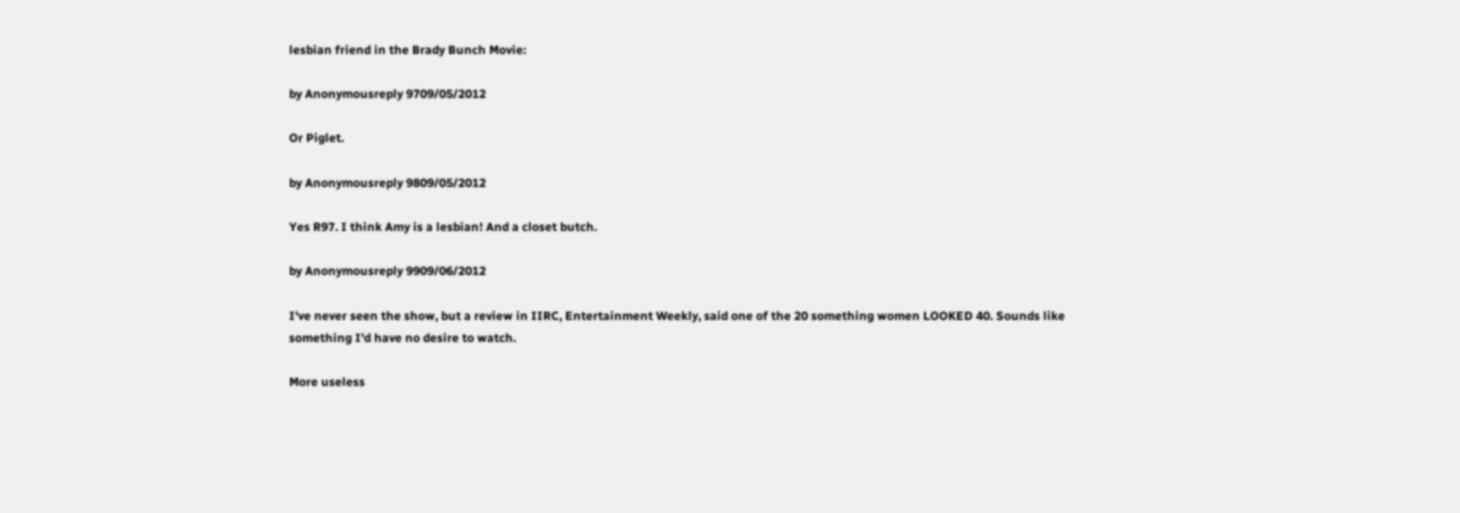lesbian friend in the Brady Bunch Movie:

by Anonymousreply 9709/05/2012

Or Piglet.

by Anonymousreply 9809/05/2012

Yes R97. I think Amy is a lesbian! And a closet butch.

by Anonymousreply 9909/06/2012

I've never seen the show, but a review in IIRC, Entertainment Weekly, said one of the 20 something women LOOKED 40. Sounds like something I'd have no desire to watch.

More useless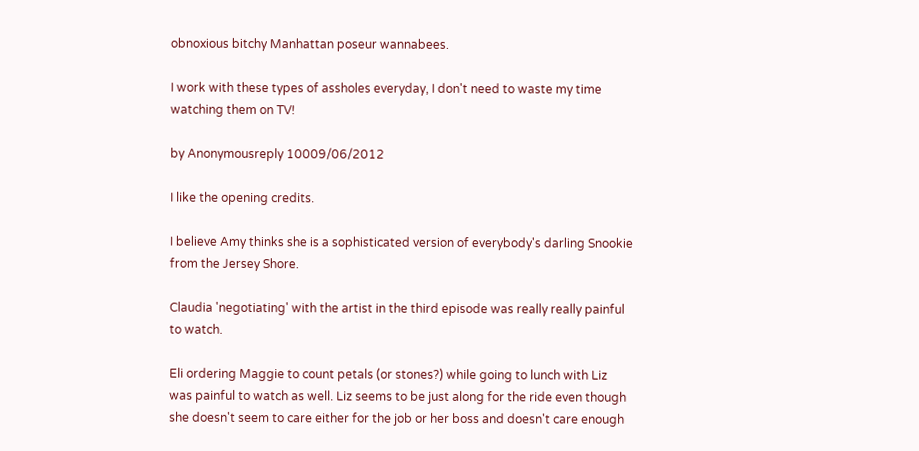obnoxious bitchy Manhattan poseur wannabees.

I work with these types of assholes everyday, I don't need to waste my time watching them on TV!

by Anonymousreply 10009/06/2012

I like the opening credits.

I believe Amy thinks she is a sophisticated version of everybody's darling Snookie from the Jersey Shore.

Claudia 'negotiating' with the artist in the third episode was really really painful to watch.

Eli ordering Maggie to count petals (or stones?) while going to lunch with Liz was painful to watch as well. Liz seems to be just along for the ride even though she doesn't seem to care either for the job or her boss and doesn't care enough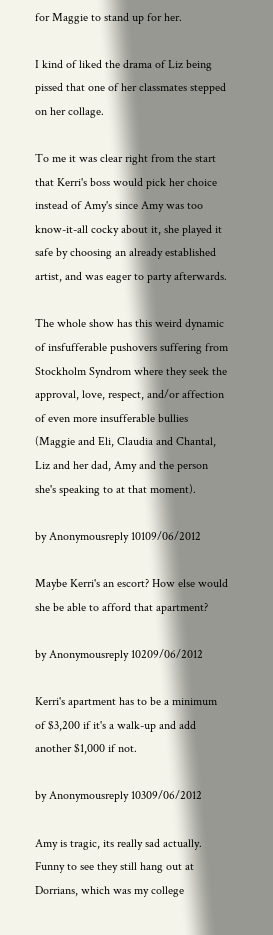for Maggie to stand up for her.

I kind of liked the drama of Liz being pissed that one of her classmates stepped on her collage.

To me it was clear right from the start that Kerri's boss would pick her choice instead of Amy's since Amy was too know-it-all cocky about it, she played it safe by choosing an already established artist, and was eager to party afterwards.

The whole show has this weird dynamic of insfufferable pushovers suffering from Stockholm Syndrom where they seek the approval, love, respect, and/or affection of even more insufferable bullies (Maggie and Eli, Claudia and Chantal, Liz and her dad, Amy and the person she's speaking to at that moment).

by Anonymousreply 10109/06/2012

Maybe Kerri's an escort? How else would she be able to afford that apartment?

by Anonymousreply 10209/06/2012

Kerri's apartment has to be a minimum of $3,200 if it's a walk-up and add another $1,000 if not.

by Anonymousreply 10309/06/2012

Amy is tragic, its really sad actually. Funny to see they still hang out at Dorrians, which was my college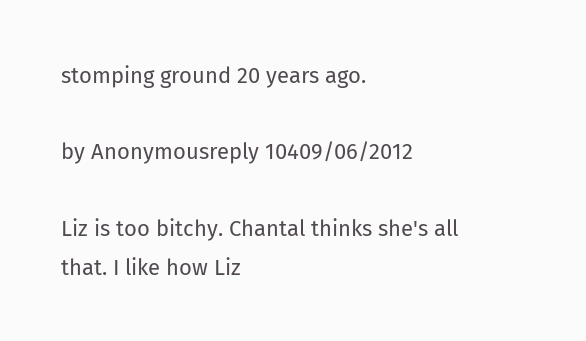stomping ground 20 years ago.

by Anonymousreply 10409/06/2012

Liz is too bitchy. Chantal thinks she's all that. I like how Liz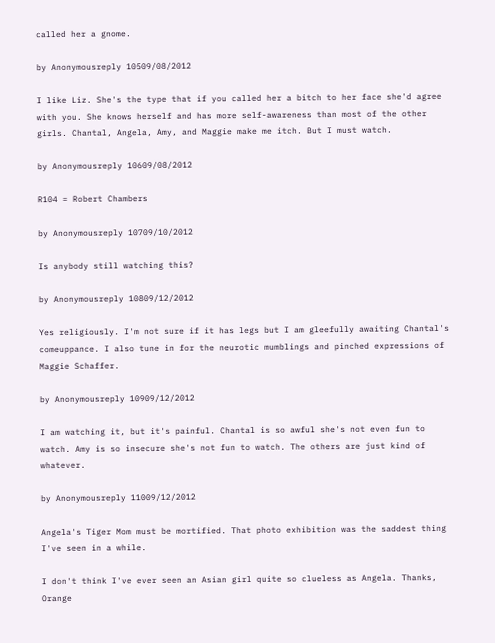called her a gnome.

by Anonymousreply 10509/08/2012

I like Liz. She's the type that if you called her a bitch to her face she'd agree with you. She knows herself and has more self-awareness than most of the other girls. Chantal, Angela, Amy, and Maggie make me itch. But I must watch.

by Anonymousreply 10609/08/2012

R104 = Robert Chambers

by Anonymousreply 10709/10/2012

Is anybody still watching this?

by Anonymousreply 10809/12/2012

Yes religiously. I'm not sure if it has legs but I am gleefully awaiting Chantal's comeuppance. I also tune in for the neurotic mumblings and pinched expressions of Maggie Schaffer.

by Anonymousreply 10909/12/2012

I am watching it, but it's painful. Chantal is so awful she's not even fun to watch. Amy is so insecure she's not fun to watch. The others are just kind of whatever.

by Anonymousreply 11009/12/2012

Angela's Tiger Mom must be mortified. That photo exhibition was the saddest thing I've seen in a while.

I don't think I've ever seen an Asian girl quite so clueless as Angela. Thanks, Orange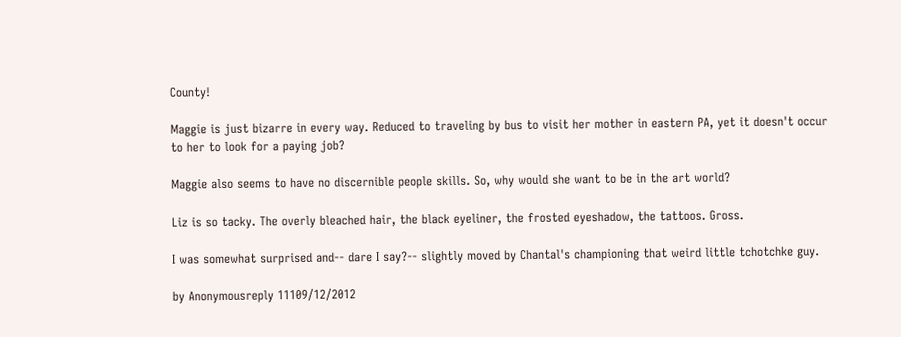County!

Maggie is just bizarre in every way. Reduced to traveling by bus to visit her mother in eastern PA, yet it doesn't occur to her to look for a paying job?

Maggie also seems to have no discernible people skills. So, why would she want to be in the art world?

Liz is so tacky. The overly bleached hair, the black eyeliner, the frosted eyeshadow, the tattoos. Gross.

I was somewhat surprised and-- dare I say?-- slightly moved by Chantal's championing that weird little tchotchke guy.

by Anonymousreply 11109/12/2012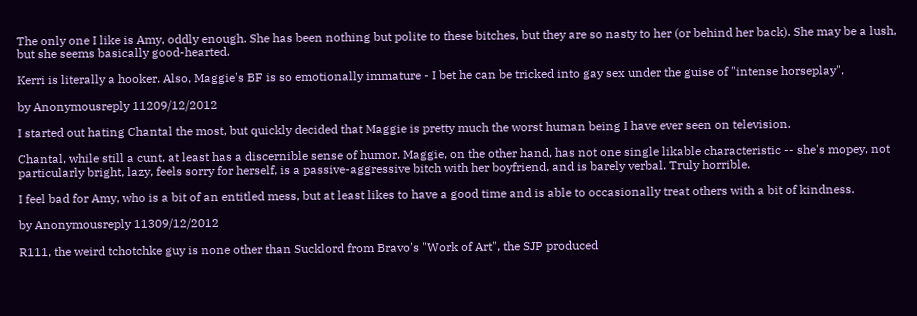The only one I like is Amy, oddly enough. She has been nothing but polite to these bitches, but they are so nasty to her (or behind her back). She may be a lush, but she seems basically good-hearted.

Kerri is literally a hooker. Also, Maggie's BF is so emotionally immature - I bet he can be tricked into gay sex under the guise of "intense horseplay".

by Anonymousreply 11209/12/2012

I started out hating Chantal the most, but quickly decided that Maggie is pretty much the worst human being I have ever seen on television.

Chantal, while still a cunt, at least has a discernible sense of humor. Maggie, on the other hand, has not one single likable characteristic -- she's mopey, not particularly bright, lazy, feels sorry for herself, is a passive-aggressive bitch with her boyfriend, and is barely verbal. Truly horrible.

I feel bad for Amy, who is a bit of an entitled mess, but at least likes to have a good time and is able to occasionally treat others with a bit of kindness.

by Anonymousreply 11309/12/2012

R111, the weird tchotchke guy is none other than Sucklord from Bravo's "Work of Art", the SJP produced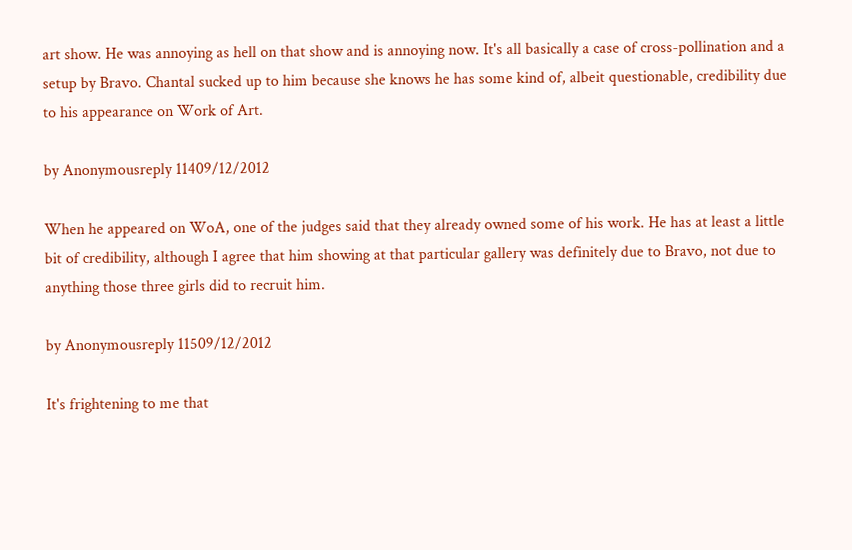art show. He was annoying as hell on that show and is annoying now. It's all basically a case of cross-pollination and a setup by Bravo. Chantal sucked up to him because she knows he has some kind of, albeit questionable, credibility due to his appearance on Work of Art.

by Anonymousreply 11409/12/2012

When he appeared on WoA, one of the judges said that they already owned some of his work. He has at least a little bit of credibility, although I agree that him showing at that particular gallery was definitely due to Bravo, not due to anything those three girls did to recruit him.

by Anonymousreply 11509/12/2012

It's frightening to me that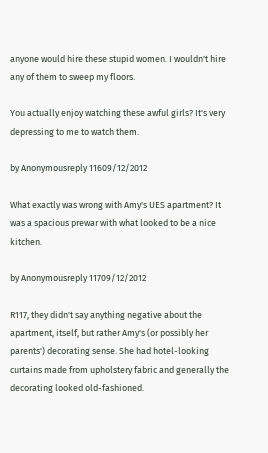anyone would hire these stupid women. I wouldn't hire any of them to sweep my floors.

You actually enjoy watching these awful girls? It's very depressing to me to watch them.

by Anonymousreply 11609/12/2012

What exactly was wrong with Amy's UES apartment? It was a spacious prewar with what looked to be a nice kitchen.

by Anonymousreply 11709/12/2012

R117, they didn't say anything negative about the apartment, itself, but rather Amy's (or possibly her parents') decorating sense. She had hotel-looking curtains made from upholstery fabric and generally the decorating looked old-fashioned.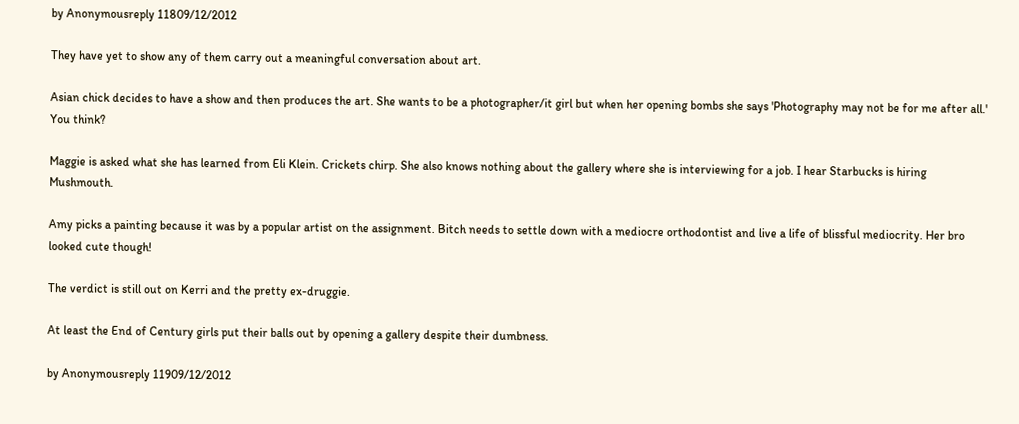by Anonymousreply 11809/12/2012

They have yet to show any of them carry out a meaningful conversation about art.

Asian chick decides to have a show and then produces the art. She wants to be a photographer/it girl but when her opening bombs she says 'Photography may not be for me after all.' You think?

Maggie is asked what she has learned from Eli Klein. Crickets chirp. She also knows nothing about the gallery where she is interviewing for a job. I hear Starbucks is hiring Mushmouth.

Amy picks a painting because it was by a popular artist on the assignment. Bitch needs to settle down with a mediocre orthodontist and live a life of blissful mediocrity. Her bro looked cute though!

The verdict is still out on Kerri and the pretty ex-druggie.

At least the End of Century girls put their balls out by opening a gallery despite their dumbness.

by Anonymousreply 11909/12/2012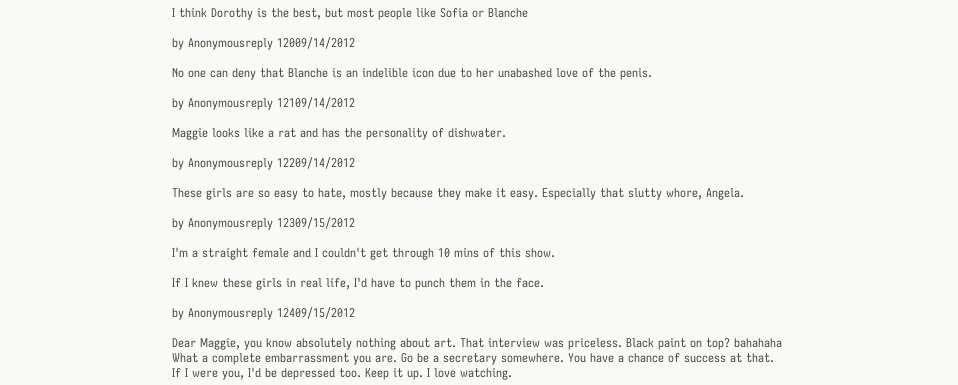I think Dorothy is the best, but most people like Sofia or Blanche

by Anonymousreply 12009/14/2012

No one can deny that Blanche is an indelible icon due to her unabashed love of the penis.

by Anonymousreply 12109/14/2012

Maggie looks like a rat and has the personality of dishwater.

by Anonymousreply 12209/14/2012

These girls are so easy to hate, mostly because they make it easy. Especially that slutty whore, Angela.

by Anonymousreply 12309/15/2012

I'm a straight female and I couldn't get through 10 mins of this show.

If I knew these girls in real life, I'd have to punch them in the face.

by Anonymousreply 12409/15/2012

Dear Maggie, you know absolutely nothing about art. That interview was priceless. Black paint on top? bahahaha What a complete embarrassment you are. Go be a secretary somewhere. You have a chance of success at that. If I were you, I'd be depressed too. Keep it up. I love watching.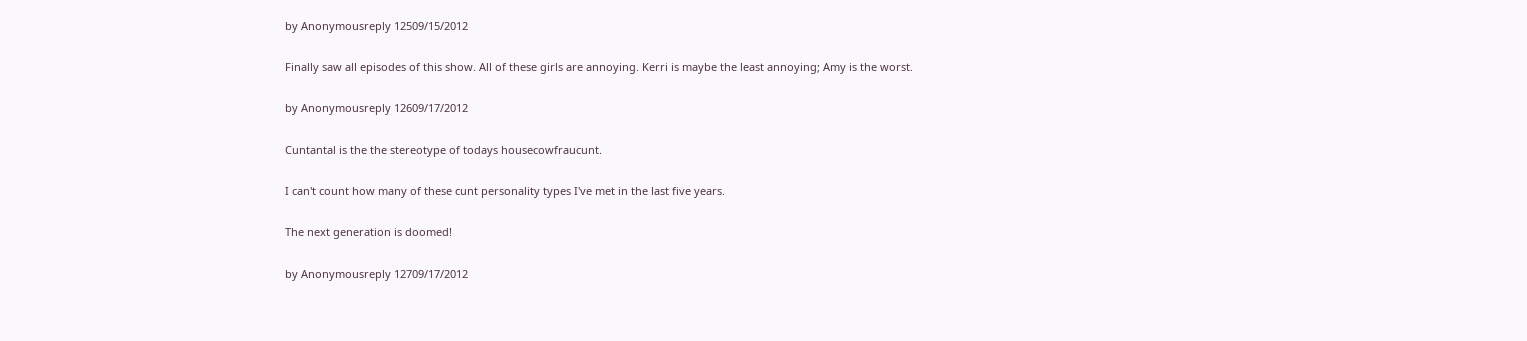by Anonymousreply 12509/15/2012

Finally saw all episodes of this show. All of these girls are annoying. Kerri is maybe the least annoying; Amy is the worst.

by Anonymousreply 12609/17/2012

Cuntantal is the the stereotype of todays housecowfraucunt.

I can't count how many of these cunt personality types I've met in the last five years.

The next generation is doomed!

by Anonymousreply 12709/17/2012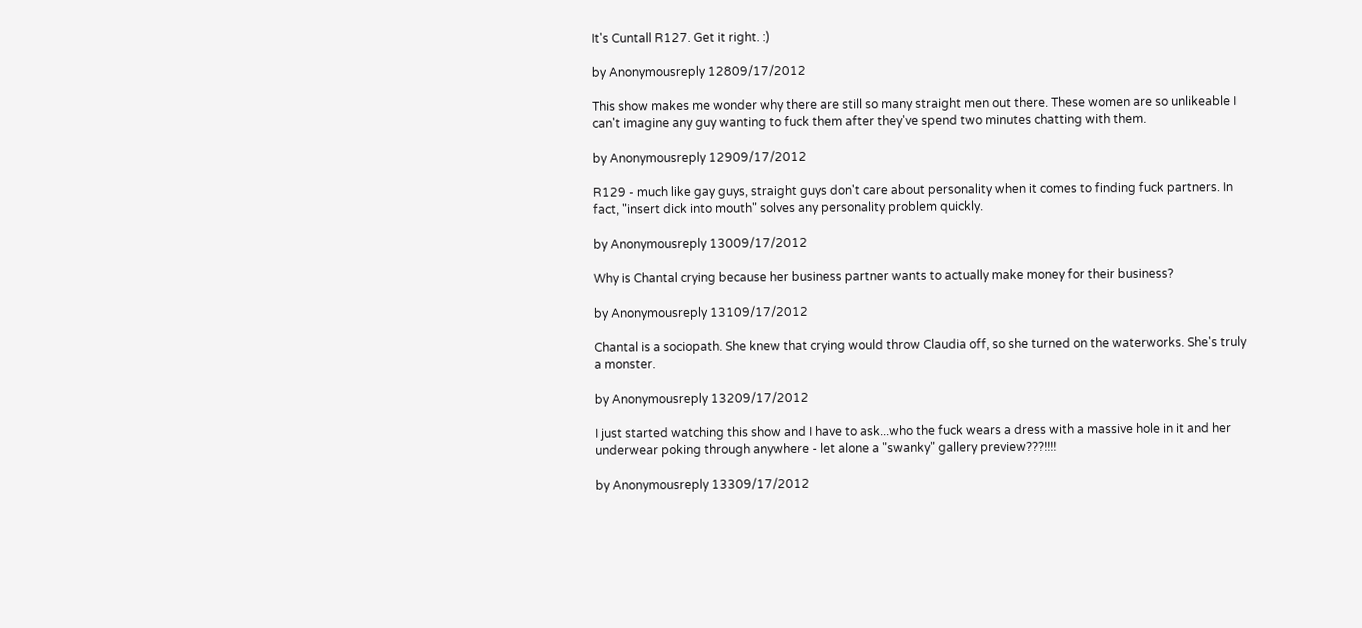It's Cuntall R127. Get it right. :)

by Anonymousreply 12809/17/2012

This show makes me wonder why there are still so many straight men out there. These women are so unlikeable I can't imagine any guy wanting to fuck them after they've spend two minutes chatting with them.

by Anonymousreply 12909/17/2012

R129 - much like gay guys, straight guys don't care about personality when it comes to finding fuck partners. In fact, "insert dick into mouth" solves any personality problem quickly.

by Anonymousreply 13009/17/2012

Why is Chantal crying because her business partner wants to actually make money for their business?

by Anonymousreply 13109/17/2012

Chantal is a sociopath. She knew that crying would throw Claudia off, so she turned on the waterworks. She's truly a monster.

by Anonymousreply 13209/17/2012

I just started watching this show and I have to ask...who the fuck wears a dress with a massive hole in it and her underwear poking through anywhere - let alone a "swanky" gallery preview???!!!!

by Anonymousreply 13309/17/2012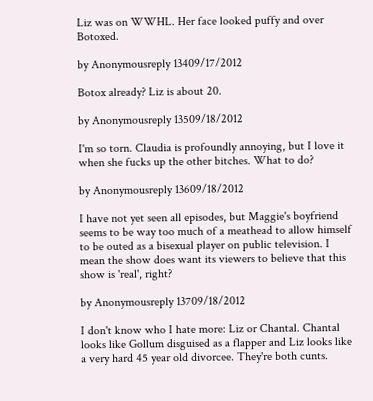Liz was on WWHL. Her face looked puffy and over Botoxed.

by Anonymousreply 13409/17/2012

Botox already? Liz is about 20.

by Anonymousreply 13509/18/2012

I'm so torn. Claudia is profoundly annoying, but I love it when she fucks up the other bitches. What to do?

by Anonymousreply 13609/18/2012

I have not yet seen all episodes, but Maggie's boyfriend seems to be way too much of a meathead to allow himself to be outed as a bisexual player on public television. I mean the show does want its viewers to believe that this show is 'real', right?

by Anonymousreply 13709/18/2012

I don't know who I hate more: Liz or Chantal. Chantal looks like Gollum disguised as a flapper and Liz looks like a very hard 45 year old divorcee. They're both cunts.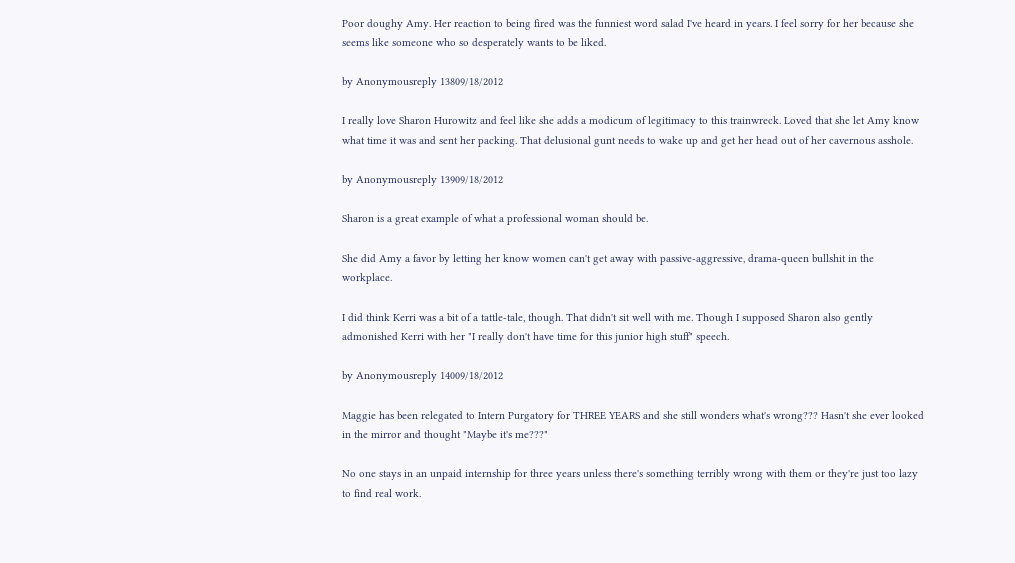Poor doughy Amy. Her reaction to being fired was the funniest word salad I've heard in years. I feel sorry for her because she seems like someone who so desperately wants to be liked.

by Anonymousreply 13809/18/2012

I really love Sharon Hurowitz and feel like she adds a modicum of legitimacy to this trainwreck. Loved that she let Amy know what time it was and sent her packing. That delusional gunt needs to wake up and get her head out of her cavernous asshole.

by Anonymousreply 13909/18/2012

Sharon is a great example of what a professional woman should be.

She did Amy a favor by letting her know women can't get away with passive-aggressive, drama-queen bullshit in the workplace.

I did think Kerri was a bit of a tattle-tale, though. That didn't sit well with me. Though I supposed Sharon also gently admonished Kerri with her "I really don't have time for this junior high stuff" speech.

by Anonymousreply 14009/18/2012

Maggie has been relegated to Intern Purgatory for THREE YEARS and she still wonders what's wrong??? Hasn't she ever looked in the mirror and thought "Maybe it's me???"

No one stays in an unpaid internship for three years unless there's something terribly wrong with them or they're just too lazy to find real work.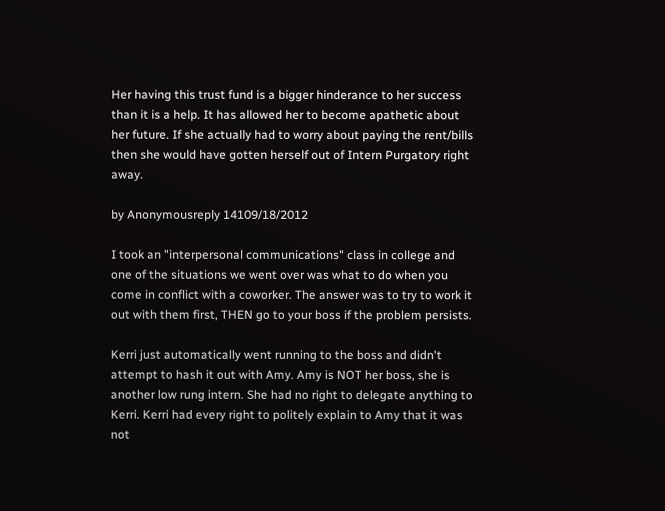Her having this trust fund is a bigger hinderance to her success than it is a help. It has allowed her to become apathetic about her future. If she actually had to worry about paying the rent/bills then she would have gotten herself out of Intern Purgatory right away.

by Anonymousreply 14109/18/2012

I took an "interpersonal communications" class in college and one of the situations we went over was what to do when you come in conflict with a coworker. The answer was to try to work it out with them first, THEN go to your boss if the problem persists.

Kerri just automatically went running to the boss and didn't attempt to hash it out with Amy. Amy is NOT her boss, she is another low rung intern. She had no right to delegate anything to Kerri. Kerri had every right to politely explain to Amy that it was not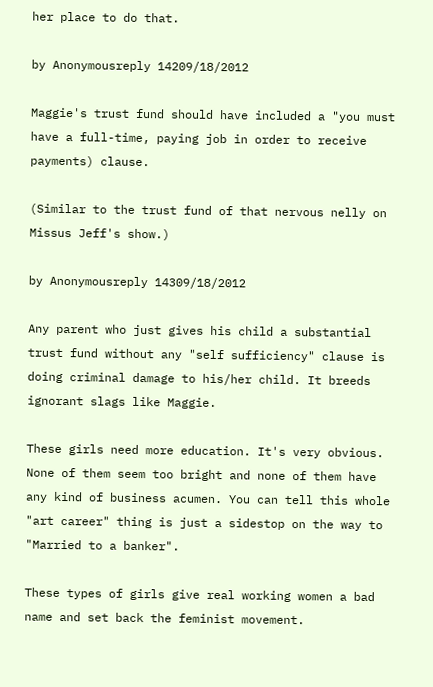her place to do that.

by Anonymousreply 14209/18/2012

Maggie's trust fund should have included a "you must have a full-time, paying job in order to receive payments) clause.

(Similar to the trust fund of that nervous nelly on Missus Jeff's show.)

by Anonymousreply 14309/18/2012

Any parent who just gives his child a substantial trust fund without any "self sufficiency" clause is doing criminal damage to his/her child. It breeds ignorant slags like Maggie.

These girls need more education. It's very obvious. None of them seem too bright and none of them have any kind of business acumen. You can tell this whole "art career" thing is just a sidestop on the way to "Married to a banker".

These types of girls give real working women a bad name and set back the feminist movement.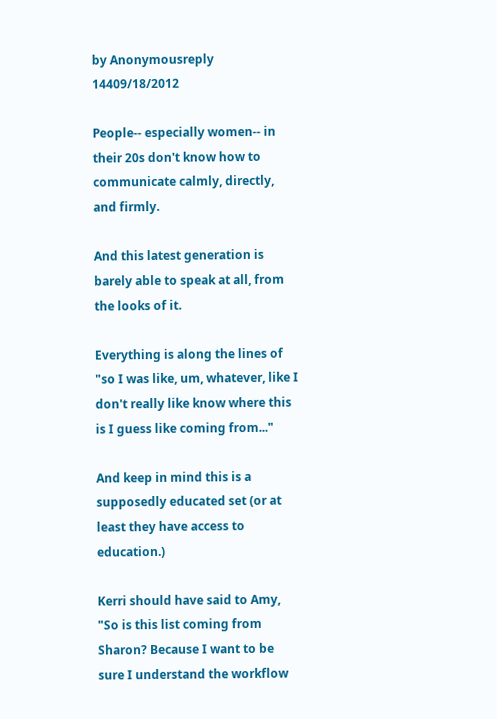by Anonymousreply 14409/18/2012

People-- especially women-- in their 20s don't know how to communicate calmly, directly, and firmly.

And this latest generation is barely able to speak at all, from the looks of it.

Everything is along the lines of "so I was like, um, whatever, like I don't really like know where this is I guess like coming from..."

And keep in mind this is a supposedly educated set (or at least they have access to education.)

Kerri should have said to Amy, "So is this list coming from Sharon? Because I want to be sure I understand the workflow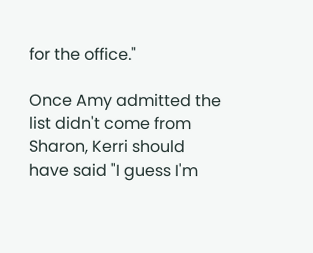for the office."

Once Amy admitted the list didn't come from Sharon, Kerri should have said "I guess I'm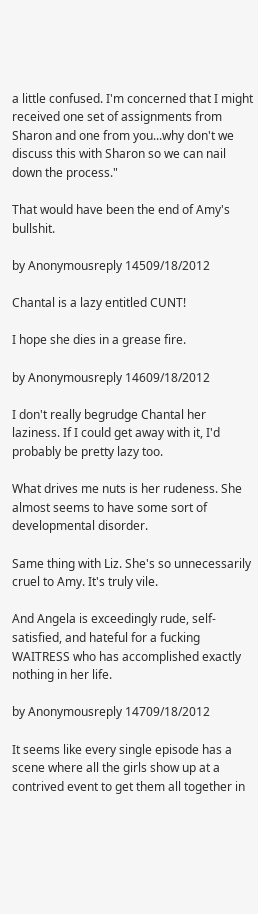a little confused. I'm concerned that I might received one set of assignments from Sharon and one from you...why don't we discuss this with Sharon so we can nail down the process."

That would have been the end of Amy's bullshit.

by Anonymousreply 14509/18/2012

Chantal is a lazy entitled CUNT!

I hope she dies in a grease fire.

by Anonymousreply 14609/18/2012

I don't really begrudge Chantal her laziness. If I could get away with it, I'd probably be pretty lazy too.

What drives me nuts is her rudeness. She almost seems to have some sort of developmental disorder.

Same thing with Liz. She's so unnecessarily cruel to Amy. It's truly vile.

And Angela is exceedingly rude, self-satisfied, and hateful for a fucking WAITRESS who has accomplished exactly nothing in her life.

by Anonymousreply 14709/18/2012

It seems like every single episode has a scene where all the girls show up at a contrived event to get them all together in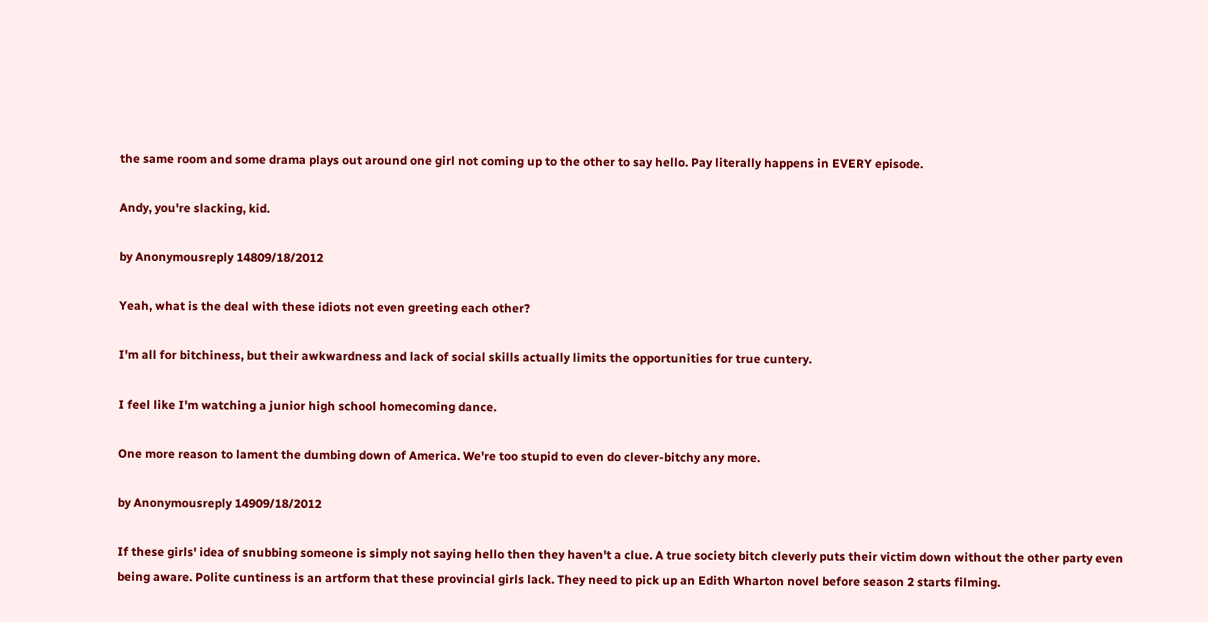the same room and some drama plays out around one girl not coming up to the other to say hello. Pay literally happens in EVERY episode.

Andy, you're slacking, kid.

by Anonymousreply 14809/18/2012

Yeah, what is the deal with these idiots not even greeting each other?

I'm all for bitchiness, but their awkwardness and lack of social skills actually limits the opportunities for true cuntery.

I feel like I'm watching a junior high school homecoming dance.

One more reason to lament the dumbing down of America. We're too stupid to even do clever-bitchy any more.

by Anonymousreply 14909/18/2012

If these girls' idea of snubbing someone is simply not saying hello then they haven't a clue. A true society bitch cleverly puts their victim down without the other party even being aware. Polite cuntiness is an artform that these provincial girls lack. They need to pick up an Edith Wharton novel before season 2 starts filming.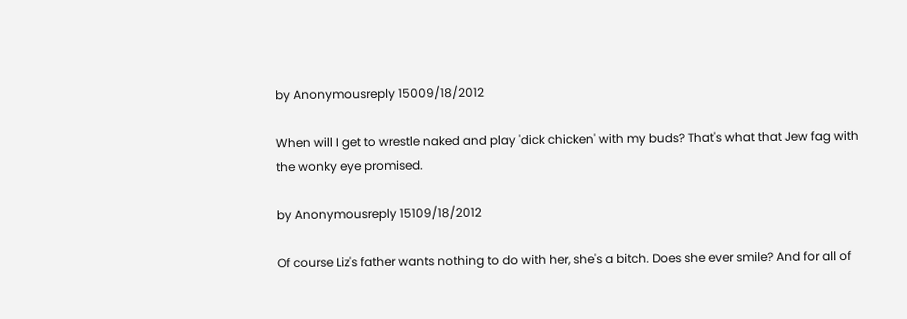by Anonymousreply 15009/18/2012

When will I get to wrestle naked and play 'dick chicken' with my buds? That's what that Jew fag with the wonky eye promised.

by Anonymousreply 15109/18/2012

Of course Liz's father wants nothing to do with her, she's a bitch. Does she ever smile? And for all of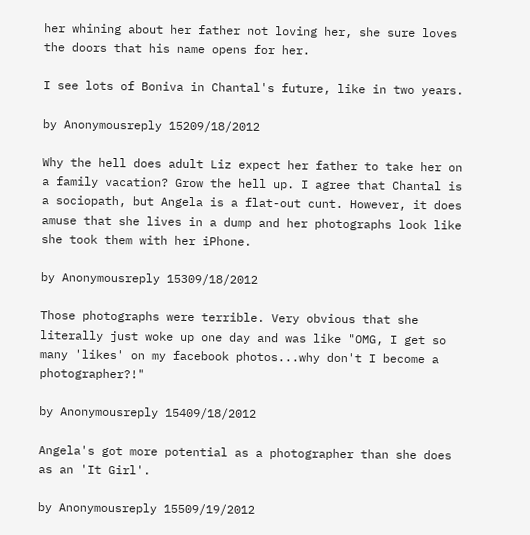her whining about her father not loving her, she sure loves the doors that his name opens for her.

I see lots of Boniva in Chantal's future, like in two years.

by Anonymousreply 15209/18/2012

Why the hell does adult Liz expect her father to take her on a family vacation? Grow the hell up. I agree that Chantal is a sociopath, but Angela is a flat-out cunt. However, it does amuse that she lives in a dump and her photographs look like she took them with her iPhone.

by Anonymousreply 15309/18/2012

Those photographs were terrible. Very obvious that she literally just woke up one day and was like "OMG, I get so many 'likes' on my facebook photos...why don't I become a photographer?!"

by Anonymousreply 15409/18/2012

Angela's got more potential as a photographer than she does as an 'It Girl'.

by Anonymousreply 15509/19/2012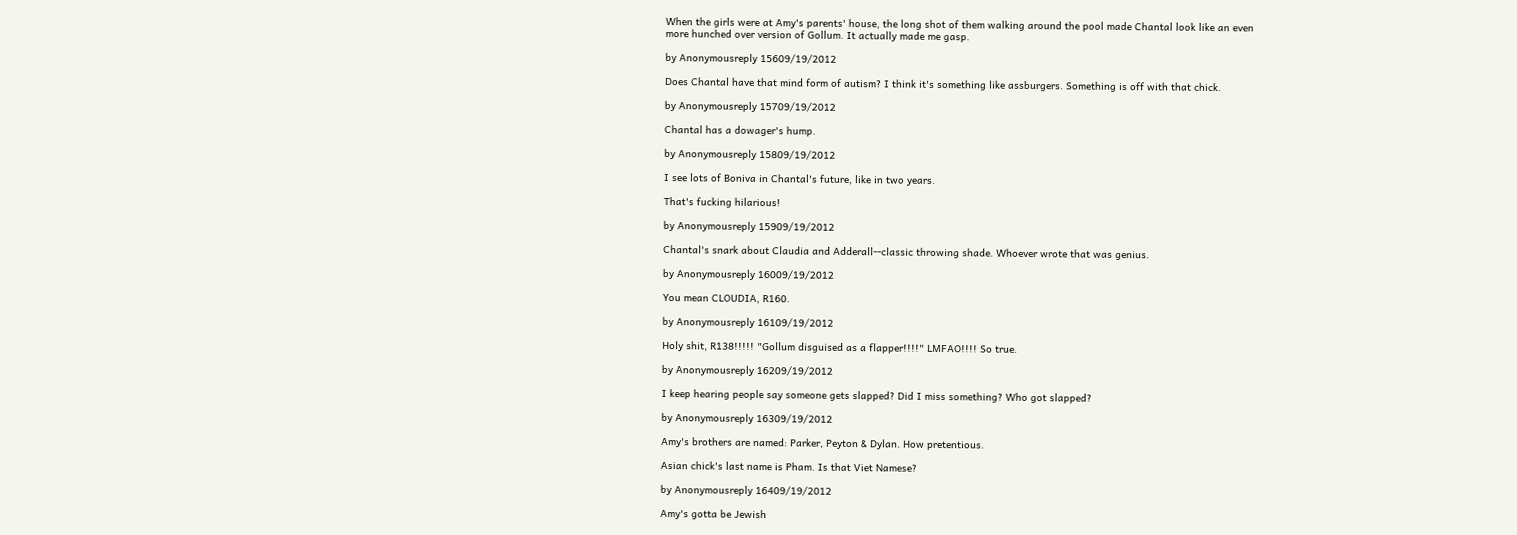When the girls were at Amy's parents' house, the long shot of them walking around the pool made Chantal look like an even more hunched over version of Gollum. It actually made me gasp.

by Anonymousreply 15609/19/2012

Does Chantal have that mind form of autism? I think it's something like assburgers. Something is off with that chick.

by Anonymousreply 15709/19/2012

Chantal has a dowager's hump.

by Anonymousreply 15809/19/2012

I see lots of Boniva in Chantal's future, like in two years.

That's fucking hilarious!

by Anonymousreply 15909/19/2012

Chantal's snark about Claudia and Adderall--classic throwing shade. Whoever wrote that was genius.

by Anonymousreply 16009/19/2012

You mean CLOUDIA, R160.

by Anonymousreply 16109/19/2012

Holy shit, R138!!!!! "Gollum disguised as a flapper!!!!" LMFAO!!!! So true.

by Anonymousreply 16209/19/2012

I keep hearing people say someone gets slapped? Did I miss something? Who got slapped?

by Anonymousreply 16309/19/2012

Amy's brothers are named: Parker, Peyton & Dylan. How pretentious.

Asian chick's last name is Pham. Is that Viet Namese?

by Anonymousreply 16409/19/2012

Amy's gotta be Jewish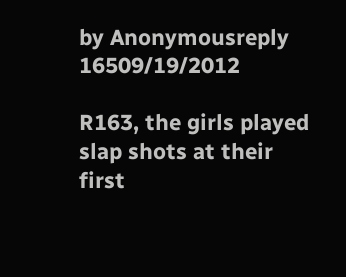by Anonymousreply 16509/19/2012

R163, the girls played slap shots at their first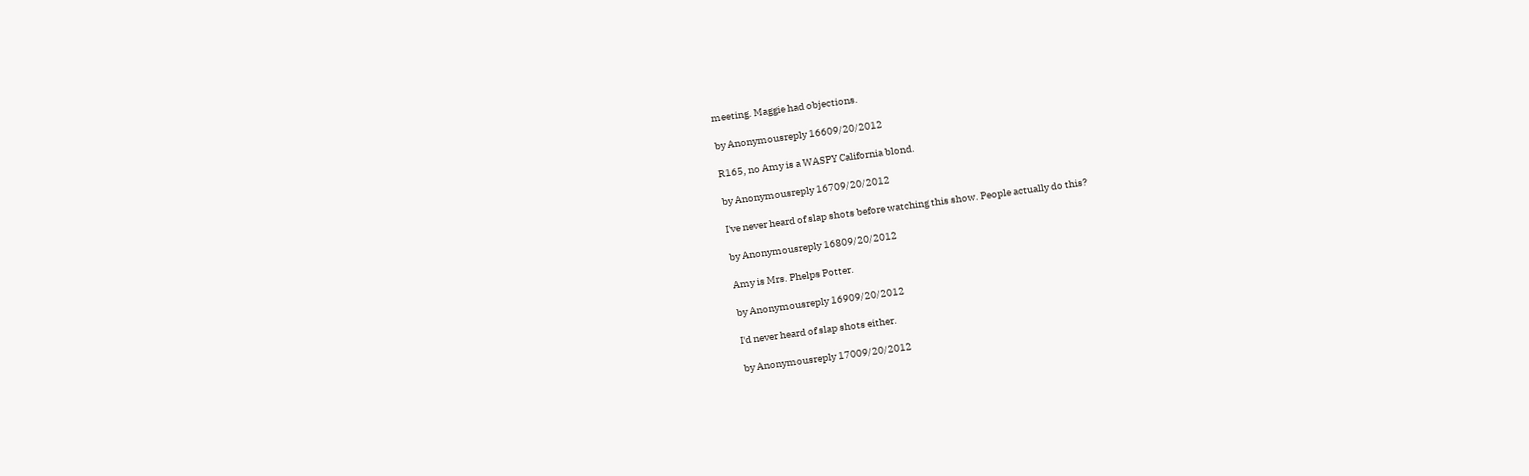meeting. Maggie had objections.

by Anonymousreply 16609/20/2012

R165, no Amy is a WASPY California blond.

by Anonymousreply 16709/20/2012

I've never heard of slap shots before watching this show. People actually do this?

by Anonymousreply 16809/20/2012

Amy is Mrs. Phelps Potter.

by Anonymousreply 16909/20/2012

I'd never heard of slap shots either.

by Anonymousreply 17009/20/2012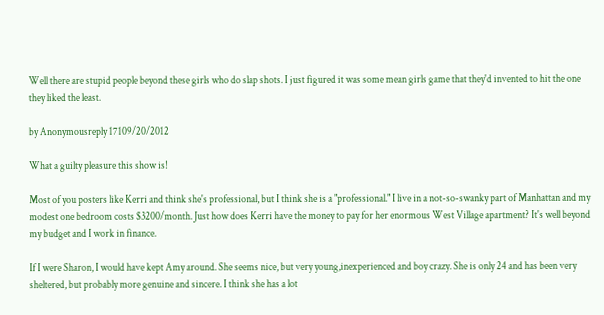Well there are stupid people beyond these girls who do slap shots. I just figured it was some mean girls game that they'd invented to hit the one they liked the least.

by Anonymousreply 17109/20/2012

What a guilty pleasure this show is!

Most of you posters like Kerri and think she's professional, but I think she is a "professional." I live in a not-so-swanky part of Manhattan and my modest one bedroom costs $3200/month. Just how does Kerri have the money to pay for her enormous West Village apartment? It's well beyond my budget and I work in finance.

If I were Sharon, I would have kept Amy around. She seems nice, but very young,inexperienced and boy crazy. She is only 24 and has been very sheltered, but probably more genuine and sincere. I think she has a lot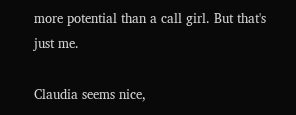more potential than a call girl. But that's just me.

Claudia seems nice,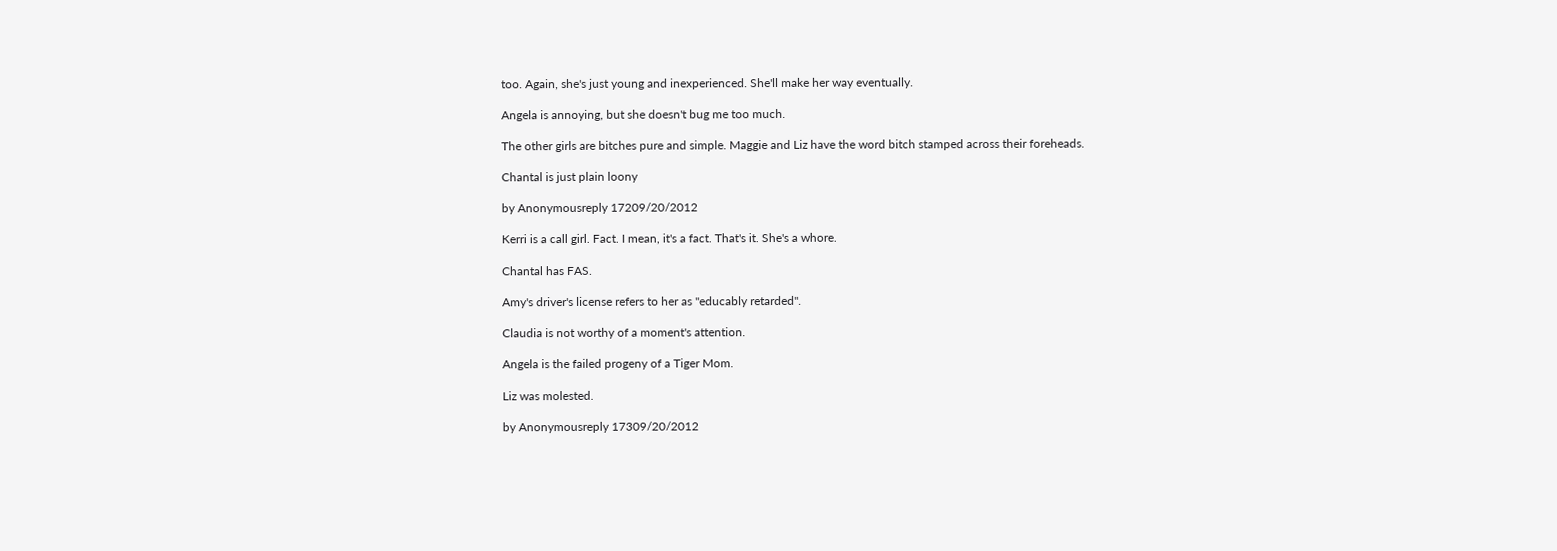too. Again, she's just young and inexperienced. She'll make her way eventually.

Angela is annoying, but she doesn't bug me too much.

The other girls are bitches pure and simple. Maggie and Liz have the word bitch stamped across their foreheads.

Chantal is just plain loony

by Anonymousreply 17209/20/2012

Kerri is a call girl. Fact. I mean, it's a fact. That's it. She's a whore.

Chantal has FAS.

Amy's driver's license refers to her as "educably retarded".

Claudia is not worthy of a moment's attention.

Angela is the failed progeny of a Tiger Mom.

Liz was molested.

by Anonymousreply 17309/20/2012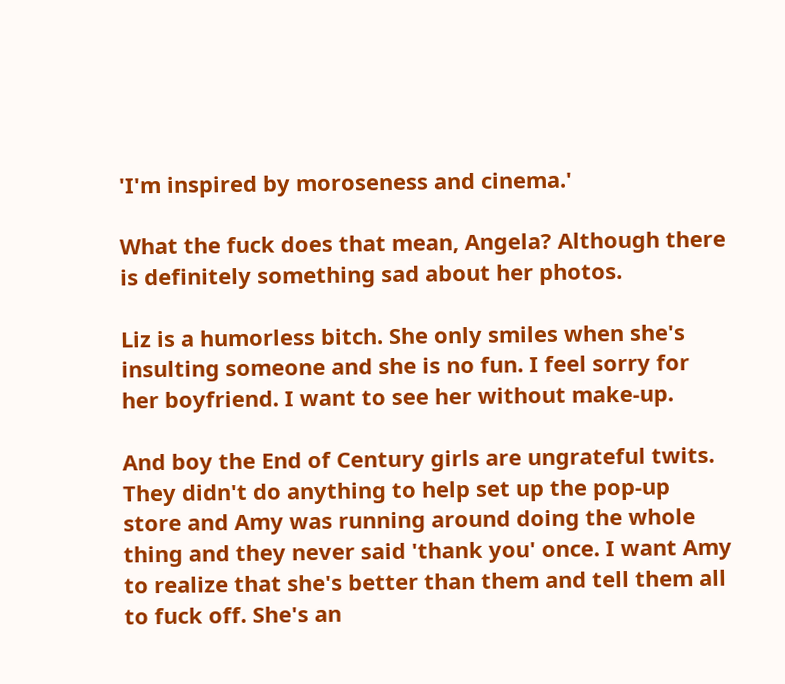'I'm inspired by moroseness and cinema.'

What the fuck does that mean, Angela? Although there is definitely something sad about her photos.

Liz is a humorless bitch. She only smiles when she's insulting someone and she is no fun. I feel sorry for her boyfriend. I want to see her without make-up.

And boy the End of Century girls are ungrateful twits. They didn't do anything to help set up the pop-up store and Amy was running around doing the whole thing and they never said 'thank you' once. I want Amy to realize that she's better than them and tell them all to fuck off. She's an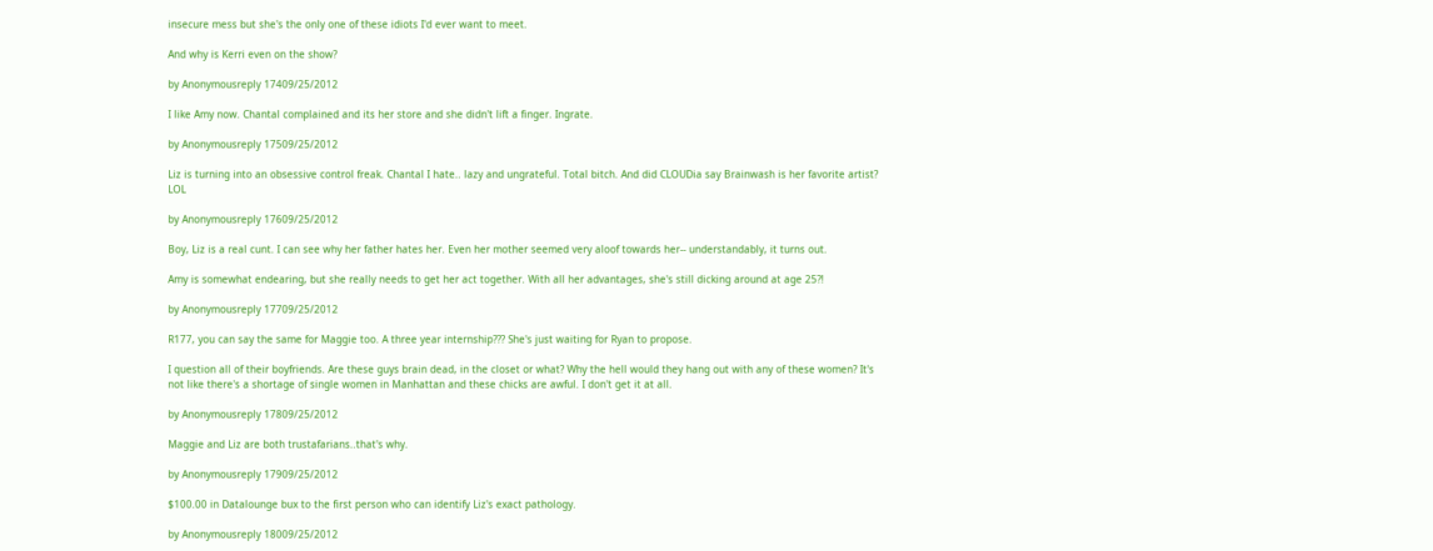insecure mess but she's the only one of these idiots I'd ever want to meet.

And why is Kerri even on the show?

by Anonymousreply 17409/25/2012

I like Amy now. Chantal complained and its her store and she didn't lift a finger. Ingrate.

by Anonymousreply 17509/25/2012

Liz is turning into an obsessive control freak. Chantal I hate.. lazy and ungrateful. Total bitch. And did CLOUDia say Brainwash is her favorite artist? LOL

by Anonymousreply 17609/25/2012

Boy, Liz is a real cunt. I can see why her father hates her. Even her mother seemed very aloof towards her-- understandably, it turns out.

Amy is somewhat endearing, but she really needs to get her act together. With all her advantages, she's still dicking around at age 25?!

by Anonymousreply 17709/25/2012

R177, you can say the same for Maggie too. A three year internship??? She's just waiting for Ryan to propose.

I question all of their boyfriends. Are these guys brain dead, in the closet or what? Why the hell would they hang out with any of these women? It's not like there's a shortage of single women in Manhattan and these chicks are awful. I don't get it at all.

by Anonymousreply 17809/25/2012

Maggie and Liz are both trustafarians..that's why.

by Anonymousreply 17909/25/2012

$100.00 in Datalounge bux to the first person who can identify Liz's exact pathology.

by Anonymousreply 18009/25/2012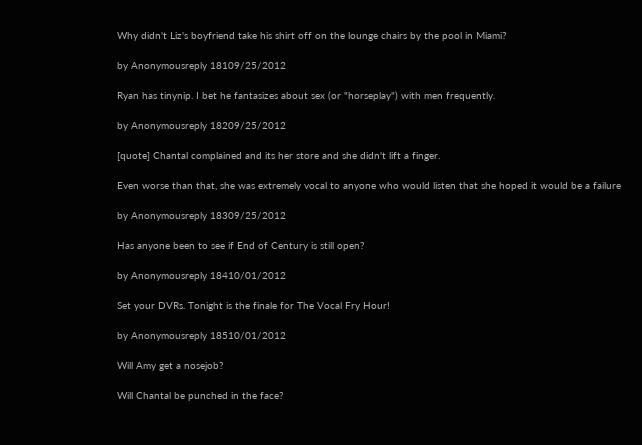Why didn't Liz's boyfriend take his shirt off on the lounge chairs by the pool in Miami?

by Anonymousreply 18109/25/2012

Ryan has tinynip. I bet he fantasizes about sex (or "horseplay") with men frequently.

by Anonymousreply 18209/25/2012

[quote] Chantal complained and its her store and she didn't lift a finger.

Even worse than that, she was extremely vocal to anyone who would listen that she hoped it would be a failure

by Anonymousreply 18309/25/2012

Has anyone been to see if End of Century is still open?

by Anonymousreply 18410/01/2012

Set your DVRs. Tonight is the finale for The Vocal Fry Hour!

by Anonymousreply 18510/01/2012

Will Amy get a nosejob?

Will Chantal be punched in the face?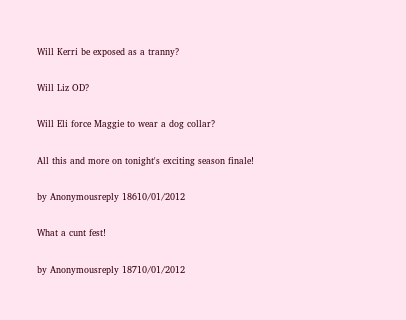Will Kerri be exposed as a tranny?

Will Liz OD?

Will Eli force Maggie to wear a dog collar?

All this and more on tonight's exciting season finale!

by Anonymousreply 18610/01/2012

What a cunt fest!

by Anonymousreply 18710/01/2012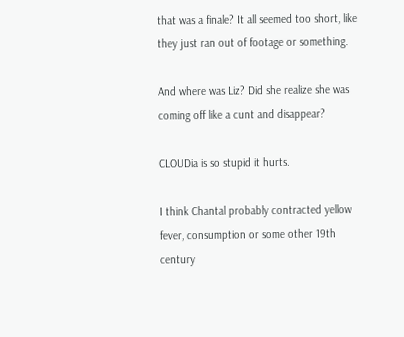that was a finale? It all seemed too short, like they just ran out of footage or something.

And where was Liz? Did she realize she was coming off like a cunt and disappear?

CLOUDia is so stupid it hurts.

I think Chantal probably contracted yellow fever, consumption or some other 19th century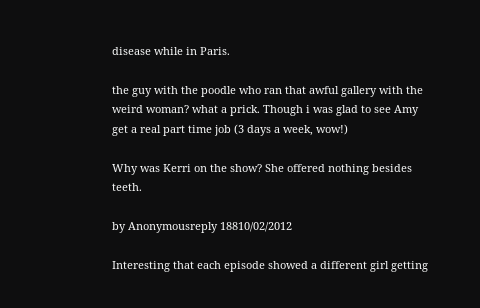disease while in Paris.

the guy with the poodle who ran that awful gallery with the weird woman? what a prick. Though i was glad to see Amy get a real part time job (3 days a week, wow!)

Why was Kerri on the show? She offered nothing besides teeth.

by Anonymousreply 18810/02/2012

Interesting that each episode showed a different girl getting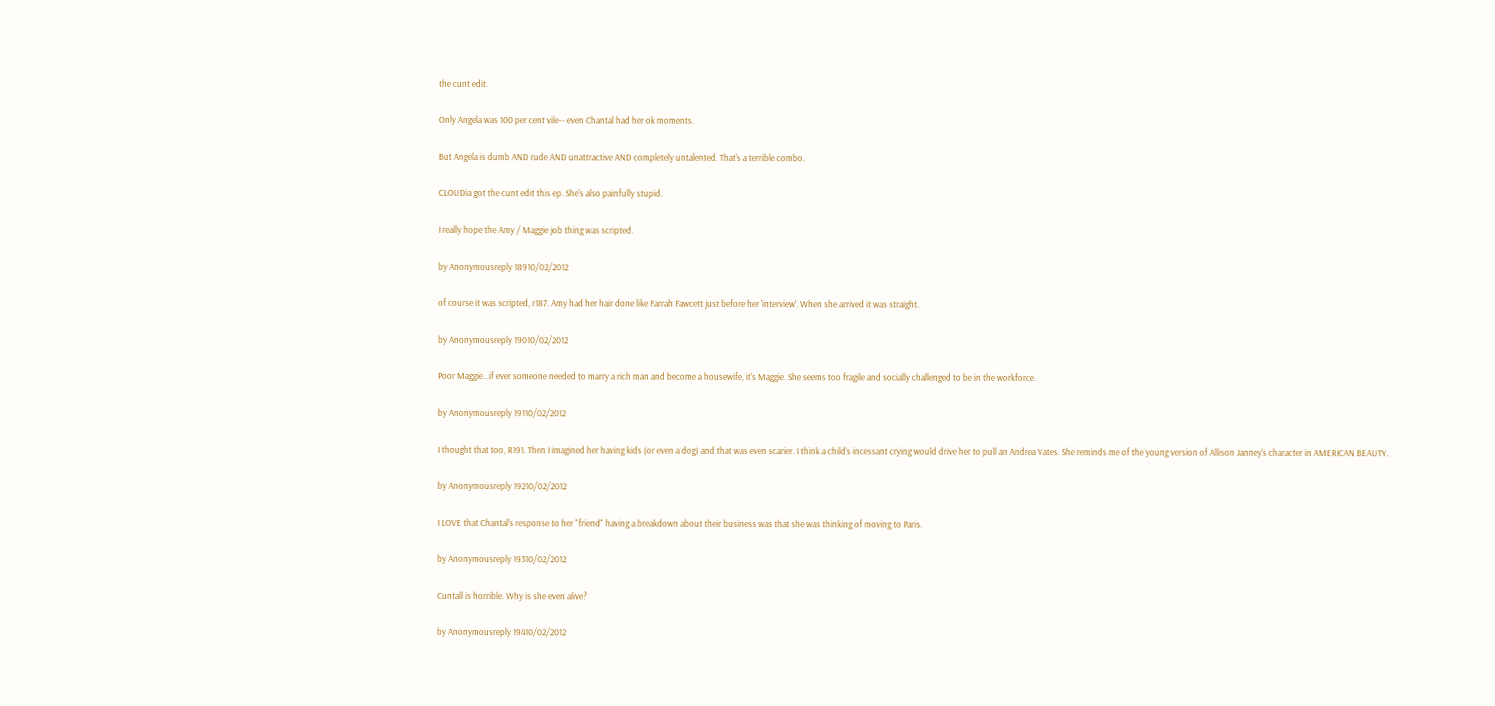the cunt edit.

Only Angela was 100 per cent vile-- even Chantal had her ok moments.

But Angela is dumb AND rude AND unattractive AND completely untalented. That's a terrible combo.

CLOUDia got the cunt edit this ep. She's also painfully stupid.

I really hope the Amy / Maggie job thing was scripted.

by Anonymousreply 18910/02/2012

of course it was scripted, r187. Amy had her hair done like Farrah Fawcett just before her 'interview'. When she arrived it was straight.

by Anonymousreply 19010/02/2012

Poor Maggie...if ever someone needed to marry a rich man and become a housewife, it's Maggie. She seems too fragile and socially challenged to be in the workforce.

by Anonymousreply 19110/02/2012

I thought that too, R191. Then I imagined her having kids (or even a dog) and that was even scarier. I think a child's incessant crying would drive her to pull an Andrea Yates. She reminds me of the young version of Allison Janney's character in AMERICAN BEAUTY.

by Anonymousreply 19210/02/2012

I LOVE that Chantal's response to her "friend" having a breakdown about their business was that she was thinking of moving to Paris.

by Anonymousreply 19310/02/2012

Cuntall is horrible. Why is she even alive?

by Anonymousreply 19410/02/2012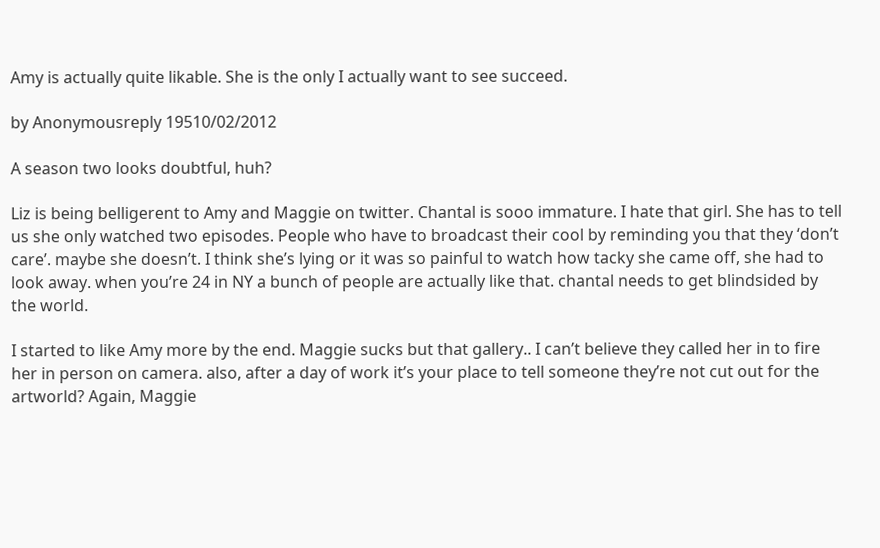Amy is actually quite likable. She is the only I actually want to see succeed.

by Anonymousreply 19510/02/2012

A season two looks doubtful, huh?

Liz is being belligerent to Amy and Maggie on twitter. Chantal is sooo immature. I hate that girl. She has to tell us she only watched two episodes. People who have to broadcast their cool by reminding you that they ‘don’t care’. maybe she doesn’t. I think she’s lying or it was so painful to watch how tacky she came off, she had to look away. when you’re 24 in NY a bunch of people are actually like that. chantal needs to get blindsided by the world.

I started to like Amy more by the end. Maggie sucks but that gallery.. I can’t believe they called her in to fire her in person on camera. also, after a day of work it’s your place to tell someone they’re not cut out for the artworld? Again, Maggie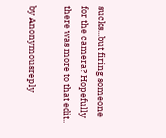sucks...but firing someone for the camera? Hopefully there was more to that edit..

by Anonymousreply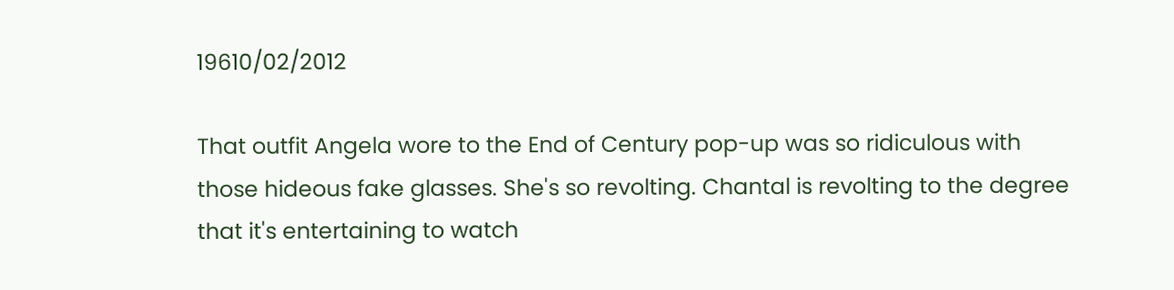19610/02/2012

That outfit Angela wore to the End of Century pop-up was so ridiculous with those hideous fake glasses. She's so revolting. Chantal is revolting to the degree that it's entertaining to watch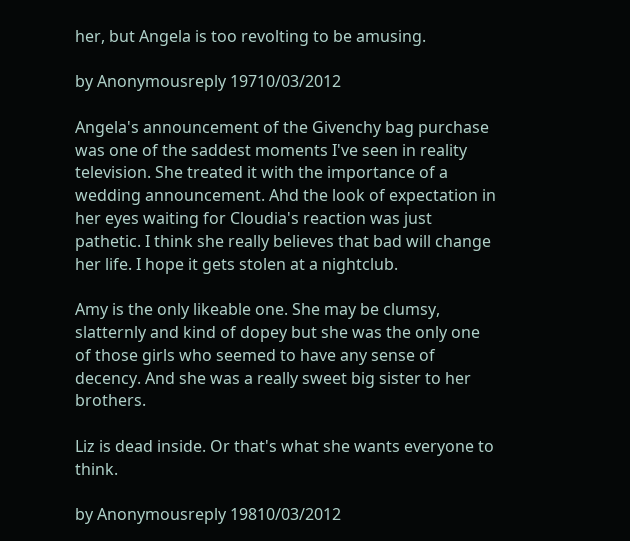her, but Angela is too revolting to be amusing.

by Anonymousreply 19710/03/2012

Angela's announcement of the Givenchy bag purchase was one of the saddest moments I've seen in reality television. She treated it with the importance of a wedding announcement. Ahd the look of expectation in her eyes waiting for Cloudia's reaction was just pathetic. I think she really believes that bad will change her life. I hope it gets stolen at a nightclub.

Amy is the only likeable one. She may be clumsy, slatternly and kind of dopey but she was the only one of those girls who seemed to have any sense of decency. And she was a really sweet big sister to her brothers.

Liz is dead inside. Or that's what she wants everyone to think.

by Anonymousreply 19810/03/2012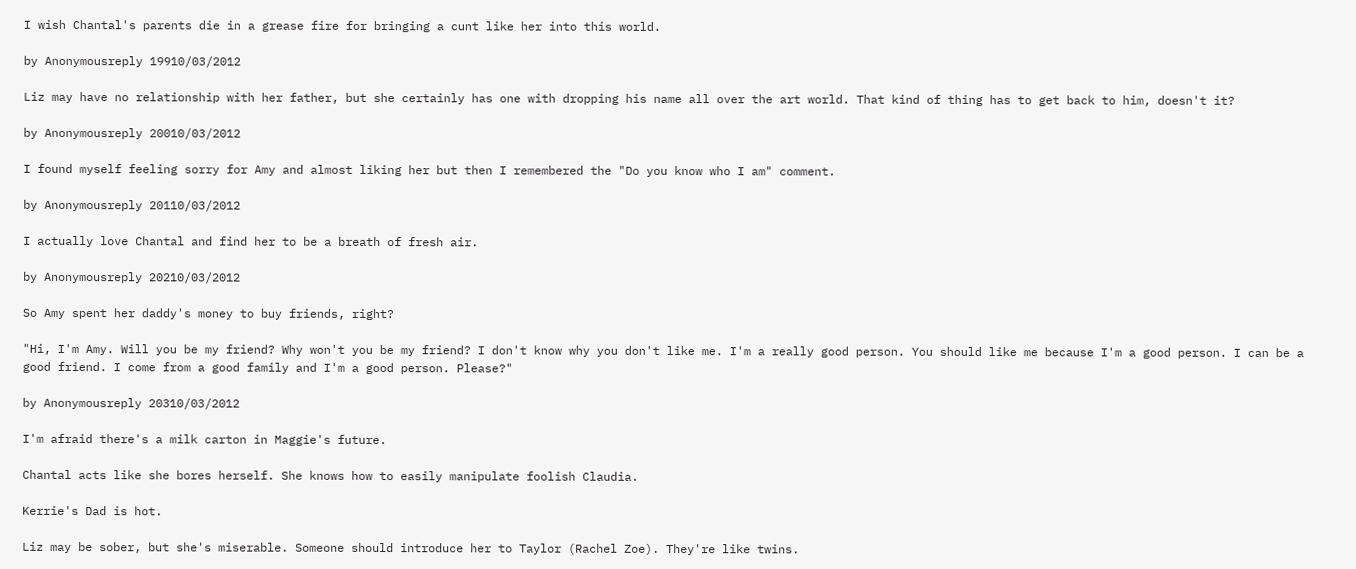I wish Chantal's parents die in a grease fire for bringing a cunt like her into this world.

by Anonymousreply 19910/03/2012

Liz may have no relationship with her father, but she certainly has one with dropping his name all over the art world. That kind of thing has to get back to him, doesn't it?

by Anonymousreply 20010/03/2012

I found myself feeling sorry for Amy and almost liking her but then I remembered the "Do you know who I am" comment.

by Anonymousreply 20110/03/2012

I actually love Chantal and find her to be a breath of fresh air.

by Anonymousreply 20210/03/2012

So Amy spent her daddy's money to buy friends, right?

"Hi, I'm Amy. Will you be my friend? Why won't you be my friend? I don't know why you don't like me. I'm a really good person. You should like me because I'm a good person. I can be a good friend. I come from a good family and I'm a good person. Please?"

by Anonymousreply 20310/03/2012

I'm afraid there's a milk carton in Maggie's future.

Chantal acts like she bores herself. She knows how to easily manipulate foolish Claudia.

Kerrie's Dad is hot.

Liz may be sober, but she's miserable. Someone should introduce her to Taylor (Rachel Zoe). They're like twins.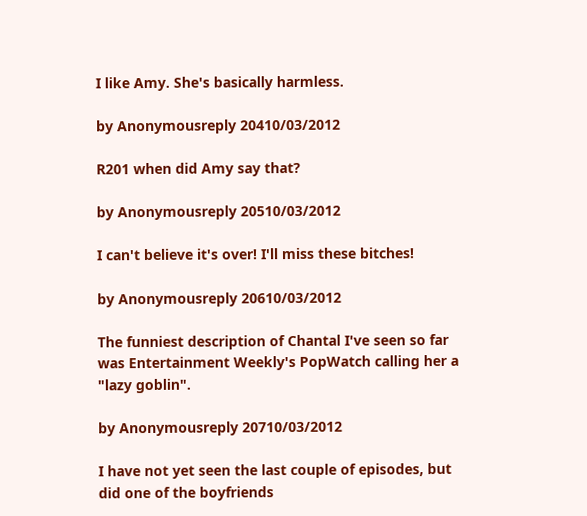I like Amy. She's basically harmless.

by Anonymousreply 20410/03/2012

R201 when did Amy say that?

by Anonymousreply 20510/03/2012

I can't believe it's over! I'll miss these bitches!

by Anonymousreply 20610/03/2012

The funniest description of Chantal I've seen so far was Entertainment Weekly's PopWatch calling her a "lazy goblin".

by Anonymousreply 20710/03/2012

I have not yet seen the last couple of episodes, but did one of the boyfriends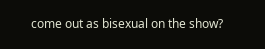come out as bisexual on the show?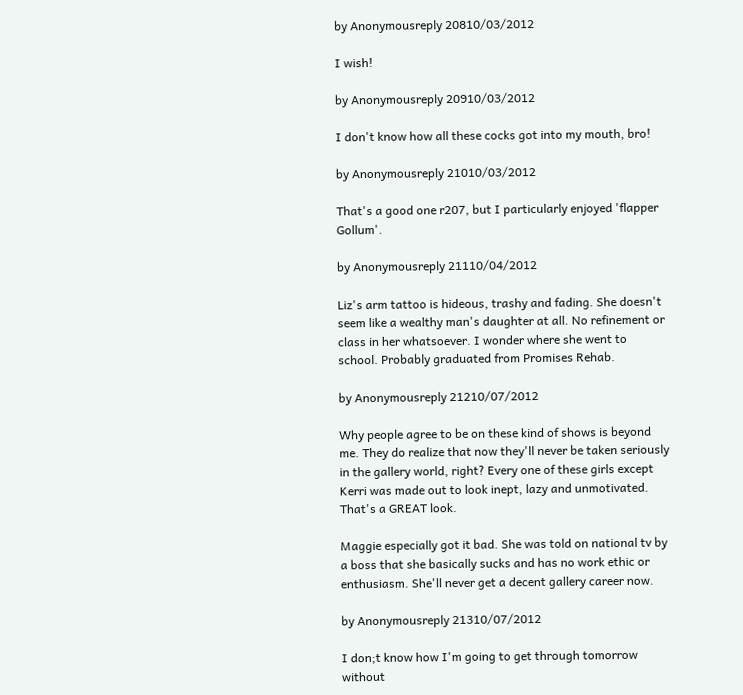by Anonymousreply 20810/03/2012

I wish!

by Anonymousreply 20910/03/2012

I don't know how all these cocks got into my mouth, bro!

by Anonymousreply 21010/03/2012

That's a good one r207, but I particularly enjoyed 'flapper Gollum'.

by Anonymousreply 21110/04/2012

Liz's arm tattoo is hideous, trashy and fading. She doesn't seem like a wealthy man's daughter at all. No refinement or class in her whatsoever. I wonder where she went to school. Probably graduated from Promises Rehab.

by Anonymousreply 21210/07/2012

Why people agree to be on these kind of shows is beyond me. They do realize that now they'll never be taken seriously in the gallery world, right? Every one of these girls except Kerri was made out to look inept, lazy and unmotivated. That's a GREAT look.

Maggie especially got it bad. She was told on national tv by a boss that she basically sucks and has no work ethic or enthusiasm. She'll never get a decent gallery career now.

by Anonymousreply 21310/07/2012

I don;t know how I'm going to get through tomorrow without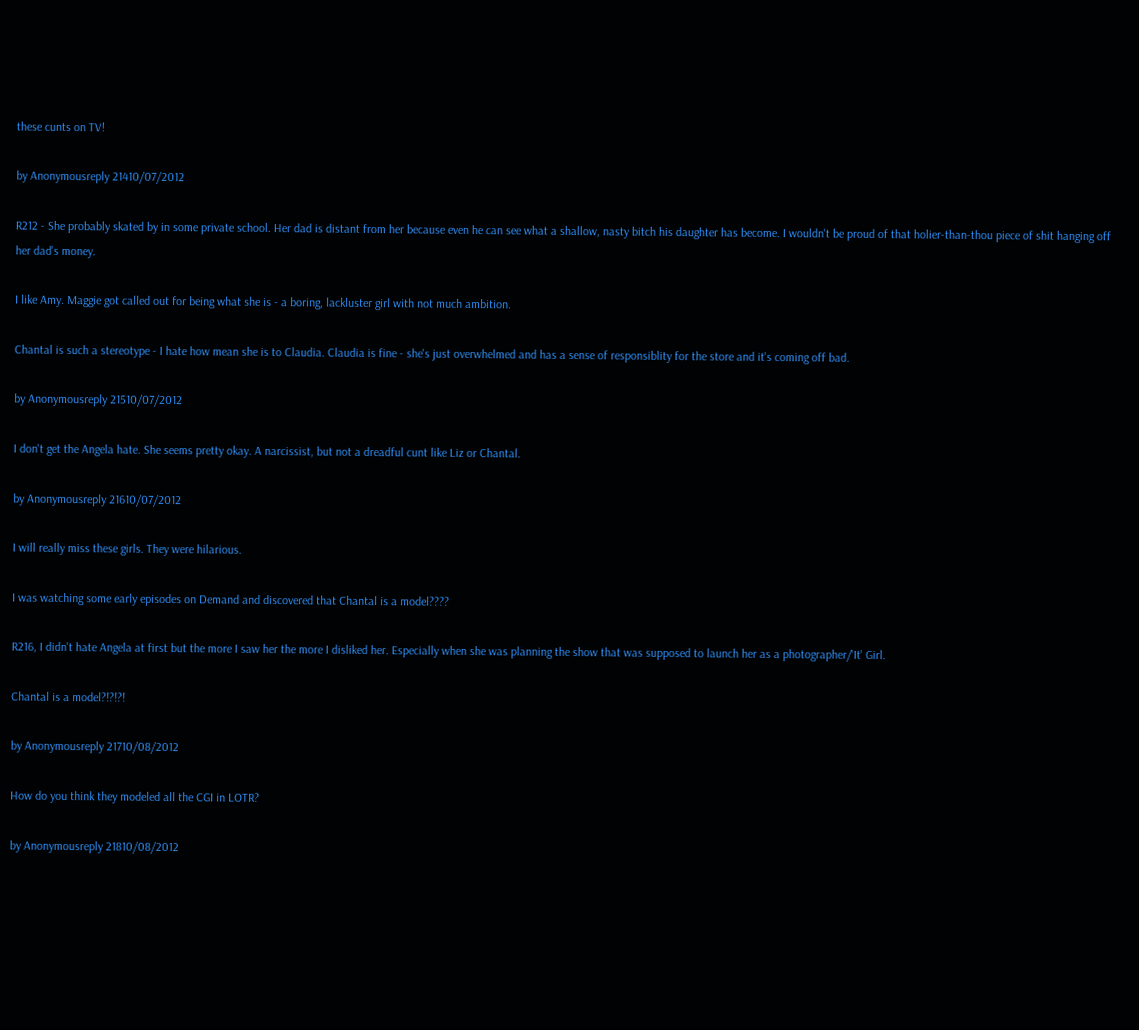these cunts on TV!

by Anonymousreply 21410/07/2012

R212 - She probably skated by in some private school. Her dad is distant from her because even he can see what a shallow, nasty bitch his daughter has become. I wouldn't be proud of that holier-than-thou piece of shit hanging off her dad's money.

I like Amy. Maggie got called out for being what she is - a boring, lackluster girl with not much ambition.

Chantal is such a stereotype - I hate how mean she is to Claudia. Claudia is fine - she's just overwhelmed and has a sense of responsiblity for the store and it's coming off bad.

by Anonymousreply 21510/07/2012

I don't get the Angela hate. She seems pretty okay. A narcissist, but not a dreadful cunt like Liz or Chantal.

by Anonymousreply 21610/07/2012

I will really miss these girls. They were hilarious.

I was watching some early episodes on Demand and discovered that Chantal is a model????

R216, I didn't hate Angela at first but the more I saw her the more I disliked her. Especially when she was planning the show that was supposed to launch her as a photographer/'It' Girl.

Chantal is a model?!?!?!

by Anonymousreply 21710/08/2012

How do you think they modeled all the CGI in LOTR?

by Anonymousreply 21810/08/2012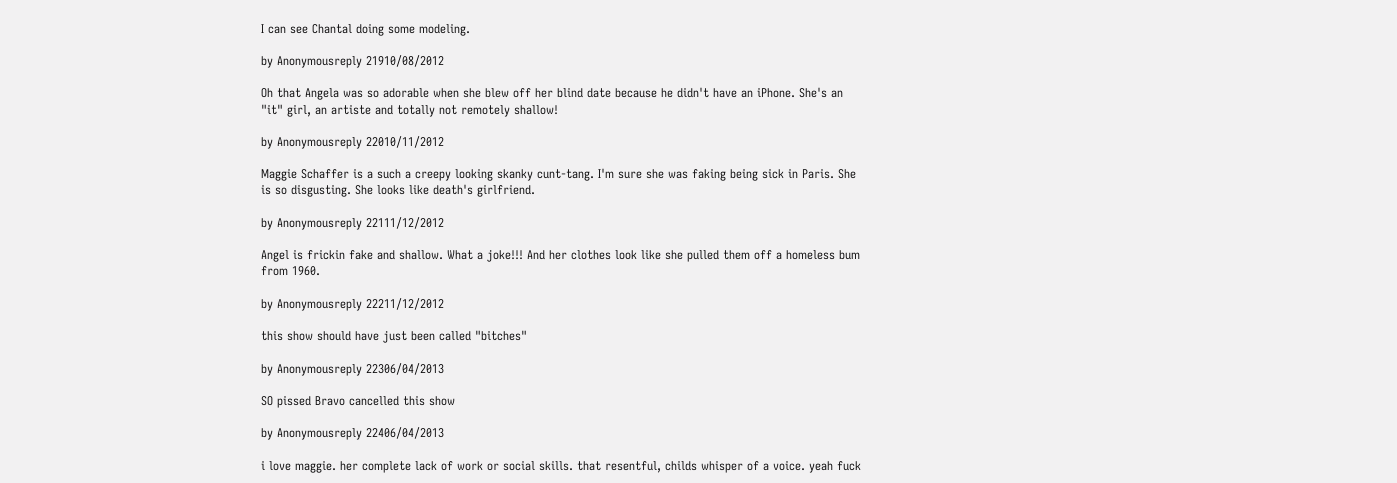I can see Chantal doing some modeling.

by Anonymousreply 21910/08/2012

Oh that Angela was so adorable when she blew off her blind date because he didn't have an iPhone. She's an "it" girl, an artiste and totally not remotely shallow!

by Anonymousreply 22010/11/2012

Maggie Schaffer is a such a creepy looking skanky cunt-tang. I'm sure she was faking being sick in Paris. She is so disgusting. She looks like death's girlfriend.

by Anonymousreply 22111/12/2012

Angel is frickin fake and shallow. What a joke!!! And her clothes look like she pulled them off a homeless bum from 1960.

by Anonymousreply 22211/12/2012

this show should have just been called "bitches"

by Anonymousreply 22306/04/2013

SO pissed Bravo cancelled this show

by Anonymousreply 22406/04/2013

i love maggie. her complete lack of work or social skills. that resentful, childs whisper of a voice. yeah fuck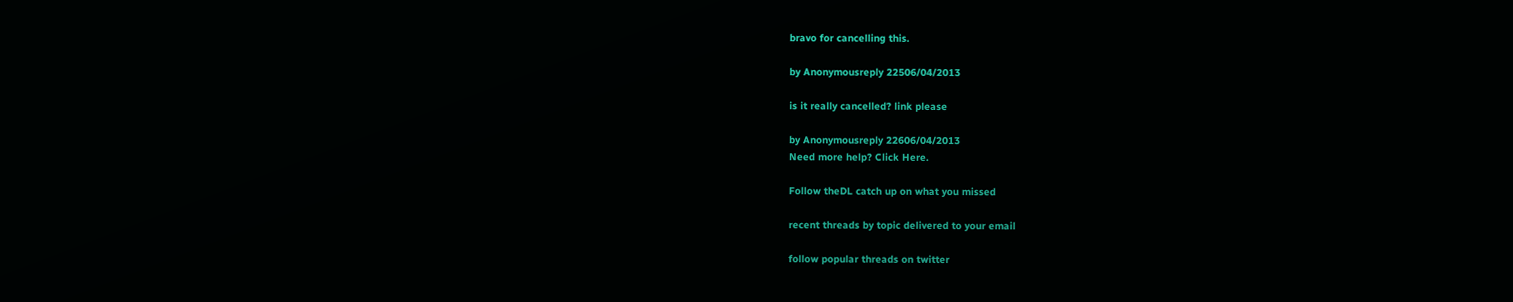bravo for cancelling this.

by Anonymousreply 22506/04/2013

is it really cancelled? link please

by Anonymousreply 22606/04/2013
Need more help? Click Here.

Follow theDL catch up on what you missed

recent threads by topic delivered to your email

follow popular threads on twitter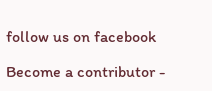follow us on facebook

Become a contributor -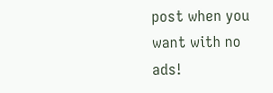post when you want with no ads!